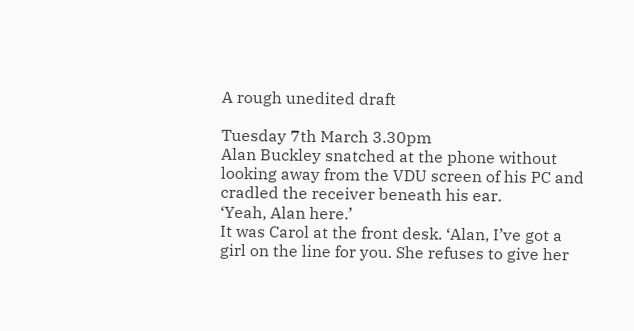A rough unedited draft

Tuesday 7th March 3.30pm
Alan Buckley snatched at the phone without looking away from the VDU screen of his PC and cradled the receiver beneath his ear.
‘Yeah, Alan here.’
It was Carol at the front desk. ‘Alan, I’ve got a girl on the line for you. She refuses to give her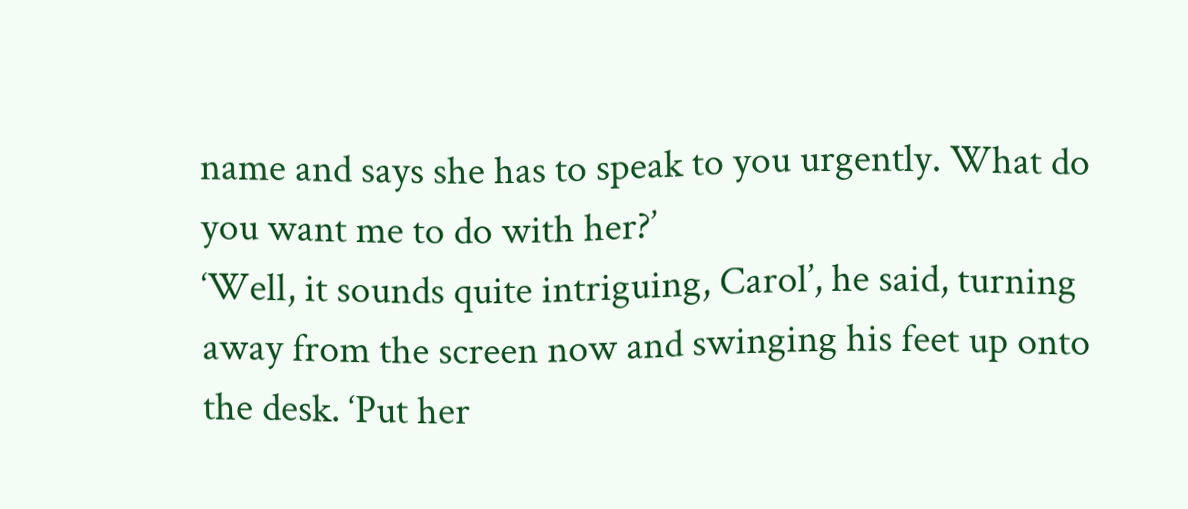name and says she has to speak to you urgently. What do you want me to do with her?’
‘Well, it sounds quite intriguing, Carol’, he said, turning away from the screen now and swinging his feet up onto the desk. ‘Put her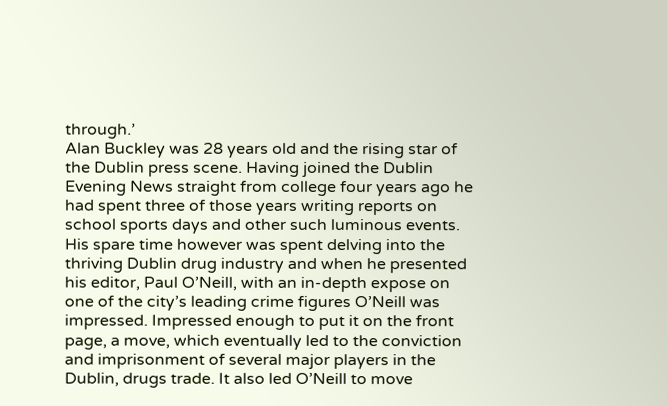through.’
Alan Buckley was 28 years old and the rising star of the Dublin press scene. Having joined the Dublin Evening News straight from college four years ago he had spent three of those years writing reports on school sports days and other such luminous events. His spare time however was spent delving into the thriving Dublin drug industry and when he presented his editor, Paul O’Neill, with an in-depth expose on one of the city’s leading crime figures O’Neill was impressed. Impressed enough to put it on the front page, a move, which eventually led to the conviction and imprisonment of several major players in the Dublin, drugs trade. It also led O’Neill to move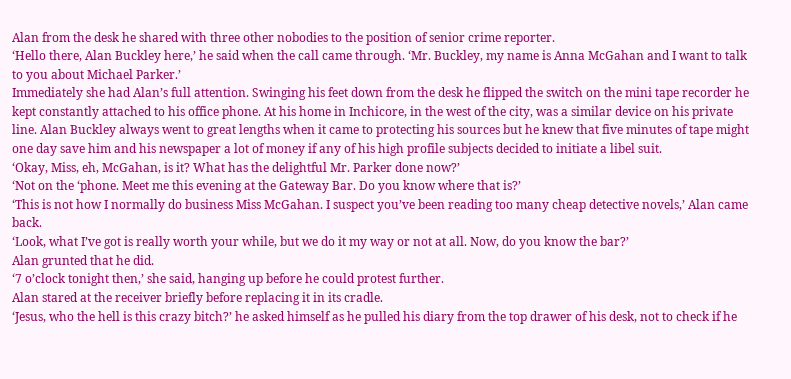Alan from the desk he shared with three other nobodies to the position of senior crime reporter.
‘Hello there, Alan Buckley here,’ he said when the call came through. ‘Mr. Buckley, my name is Anna McGahan and I want to talk to you about Michael Parker.’
Immediately she had Alan’s full attention. Swinging his feet down from the desk he flipped the switch on the mini tape recorder he kept constantly attached to his office phone. At his home in Inchicore, in the west of the city, was a similar device on his private line. Alan Buckley always went to great lengths when it came to protecting his sources but he knew that five minutes of tape might one day save him and his newspaper a lot of money if any of his high profile subjects decided to initiate a libel suit.
‘Okay, Miss, eh, McGahan, is it? What has the delightful Mr. Parker done now?’
‘Not on the ‘phone. Meet me this evening at the Gateway Bar. Do you know where that is?’
‘This is not how I normally do business Miss McGahan. I suspect you’ve been reading too many cheap detective novels,’ Alan came back.
‘Look, what I’ve got is really worth your while, but we do it my way or not at all. Now, do you know the bar?’
Alan grunted that he did.
‘7 o’clock tonight then,’ she said, hanging up before he could protest further.
Alan stared at the receiver briefly before replacing it in its cradle.
‘Jesus, who the hell is this crazy bitch?’ he asked himself as he pulled his diary from the top drawer of his desk, not to check if he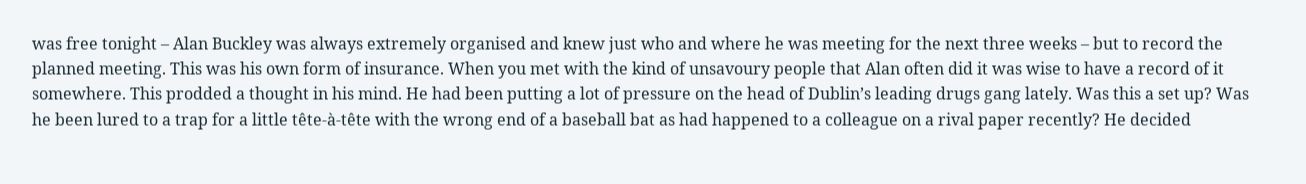was free tonight – Alan Buckley was always extremely organised and knew just who and where he was meeting for the next three weeks – but to record the planned meeting. This was his own form of insurance. When you met with the kind of unsavoury people that Alan often did it was wise to have a record of it somewhere. This prodded a thought in his mind. He had been putting a lot of pressure on the head of Dublin’s leading drugs gang lately. Was this a set up? Was he been lured to a trap for a little tête-à-tête with the wrong end of a baseball bat as had happened to a colleague on a rival paper recently? He decided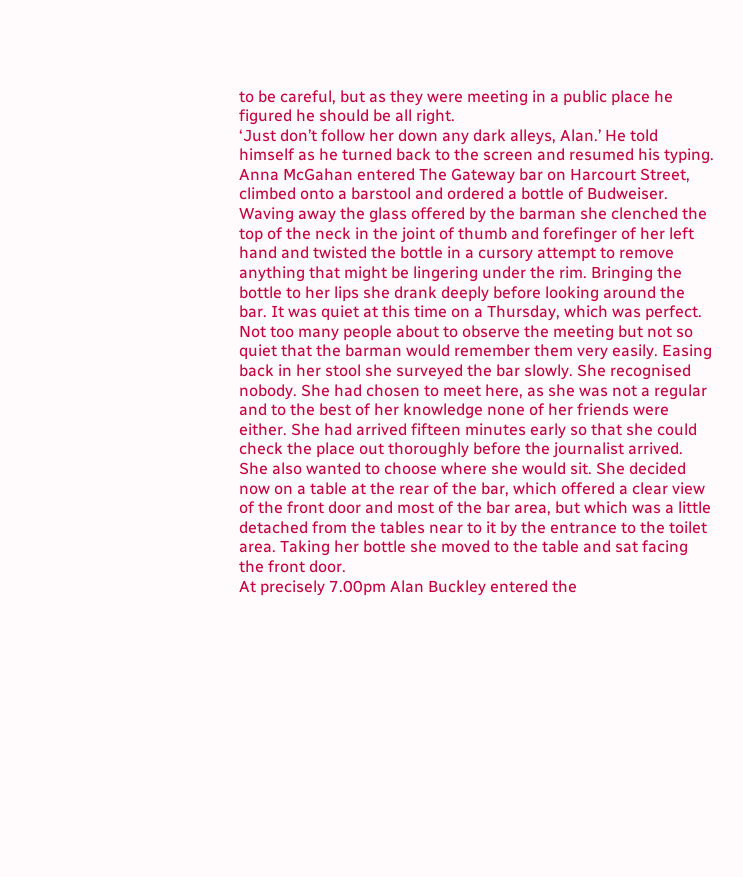to be careful, but as they were meeting in a public place he figured he should be all right.
‘Just don’t follow her down any dark alleys, Alan.’ He told himself as he turned back to the screen and resumed his typing.
Anna McGahan entered The Gateway bar on Harcourt Street, climbed onto a barstool and ordered a bottle of Budweiser. Waving away the glass offered by the barman she clenched the top of the neck in the joint of thumb and forefinger of her left hand and twisted the bottle in a cursory attempt to remove anything that might be lingering under the rim. Bringing the bottle to her lips she drank deeply before looking around the bar. It was quiet at this time on a Thursday, which was perfect. Not too many people about to observe the meeting but not so quiet that the barman would remember them very easily. Easing back in her stool she surveyed the bar slowly. She recognised nobody. She had chosen to meet here, as she was not a regular and to the best of her knowledge none of her friends were either. She had arrived fifteen minutes early so that she could check the place out thoroughly before the journalist arrived. She also wanted to choose where she would sit. She decided now on a table at the rear of the bar, which offered a clear view of the front door and most of the bar area, but which was a little detached from the tables near to it by the entrance to the toilet area. Taking her bottle she moved to the table and sat facing the front door.
At precisely 7.00pm Alan Buckley entered the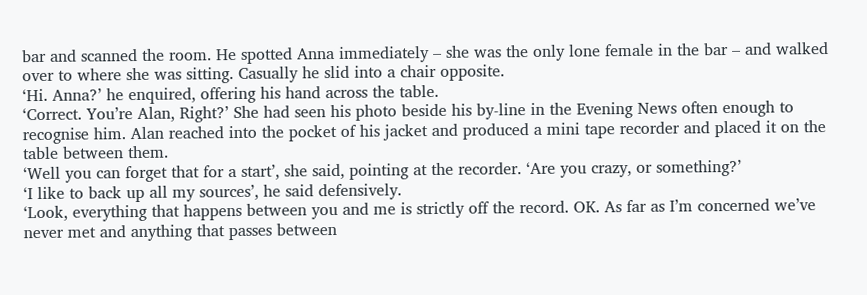bar and scanned the room. He spotted Anna immediately – she was the only lone female in the bar – and walked over to where she was sitting. Casually he slid into a chair opposite.
‘Hi. Anna?’ he enquired, offering his hand across the table.
‘Correct. You’re Alan, Right?’ She had seen his photo beside his by-line in the Evening News often enough to recognise him. Alan reached into the pocket of his jacket and produced a mini tape recorder and placed it on the table between them.
‘Well you can forget that for a start’, she said, pointing at the recorder. ‘Are you crazy, or something?’
‘I like to back up all my sources’, he said defensively.
‘Look, everything that happens between you and me is strictly off the record. OK. As far as I’m concerned we’ve never met and anything that passes between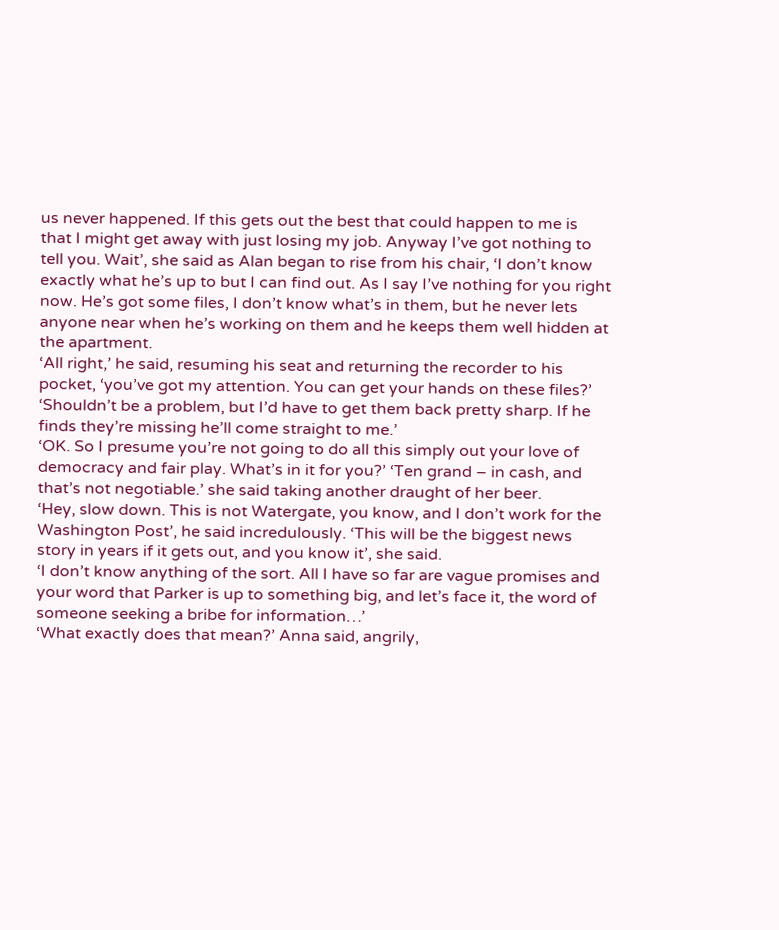us never happened. If this gets out the best that could happen to me is that I might get away with just losing my job. Anyway I’ve got nothing to tell you. Wait’, she said as Alan began to rise from his chair, ‘I don’t know exactly what he’s up to but I can find out. As I say I’ve nothing for you right now. He’s got some files, I don’t know what’s in them, but he never lets anyone near when he’s working on them and he keeps them well hidden at the apartment.
‘All right,’ he said, resuming his seat and returning the recorder to his pocket, ‘you’ve got my attention. You can get your hands on these files?’
‘Shouldn’t be a problem, but I’d have to get them back pretty sharp. If he finds they’re missing he’ll come straight to me.’
‘OK. So I presume you’re not going to do all this simply out your love of democracy and fair play. What’s in it for you?’ ‘Ten grand – in cash, and that’s not negotiable.’ she said taking another draught of her beer.
‘Hey, slow down. This is not Watergate, you know, and I don’t work for the Washington Post’, he said incredulously. ‘This will be the biggest news story in years if it gets out, and you know it’, she said.
‘I don’t know anything of the sort. All I have so far are vague promises and your word that Parker is up to something big, and let’s face it, the word of someone seeking a bribe for information…’
‘What exactly does that mean?’ Anna said, angrily,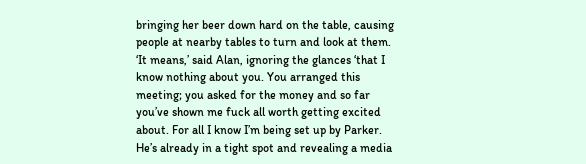bringing her beer down hard on the table, causing people at nearby tables to turn and look at them.
‘It means,’ said Alan, ignoring the glances ‘that I know nothing about you. You arranged this meeting; you asked for the money and so far you’ve shown me fuck all worth getting excited about. For all I know I’m being set up by Parker. He’s already in a tight spot and revealing a media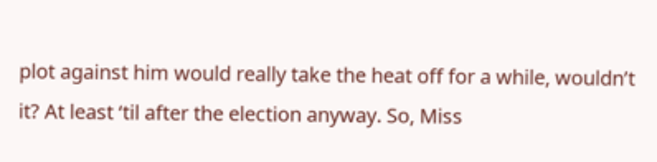plot against him would really take the heat off for a while, wouldn’t it? At least ‘til after the election anyway. So, Miss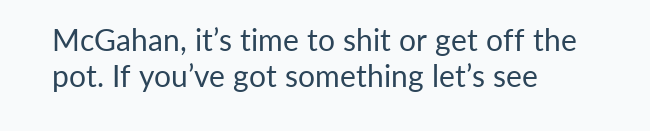McGahan, it’s time to shit or get off the pot. If you’ve got something let’s see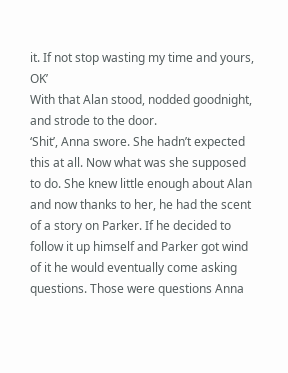it. If not stop wasting my time and yours, OK’
With that Alan stood, nodded goodnight, and strode to the door.
‘Shit’, Anna swore. She hadn’t expected this at all. Now what was she supposed to do. She knew little enough about Alan and now thanks to her, he had the scent of a story on Parker. If he decided to follow it up himself and Parker got wind of it he would eventually come asking questions. Those were questions Anna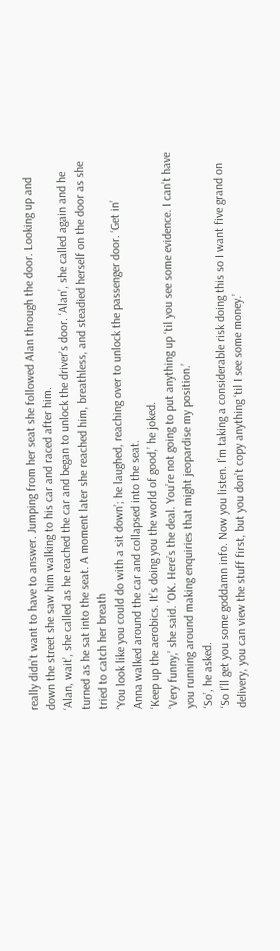really didn’t want to have to answer. Jumping from her seat she followed Alan through the door. Looking up and down the street she saw him walking to his car and raced after him.
‘Alan, wait’, she called as he reached the car and began to unlock the driver’s door. ‘Alan’, she called again and he turned as he sat into the seat. A moment later she reached him, breathless, and steadied herself on the door as she tried to catch her breath
‘You look like you could do with a sit down’; he laughed, reaching over to unlock the passenger door. ‘Get in’
Anna walked around the car and collapsed into the seat.
‘Keep up the aerobics. It’s doing you the world of good,’ he joked.
‘Very funny,’ she said. ‘OK. Here’s the deal. You’re not going to put anything up ‘til you see some evidence. I can’t have you running around making enquiries that might jeopardise my position.’
‘So’, he asked.
‘So I’ll get you some goddamn info. Now you listen. I’m taking a considerable risk doing this so I want five grand on delivery, you can view the stuff first, but you don’t copy anything ‘til I see some money.’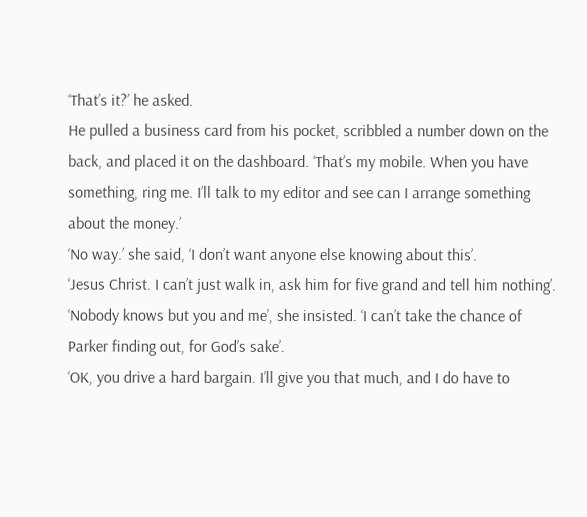‘That’s it?’ he asked.
He pulled a business card from his pocket, scribbled a number down on the back, and placed it on the dashboard. ‘That’s my mobile. When you have something, ring me. I’ll talk to my editor and see can I arrange something about the money.’
‘No way.’ she said, ‘I don’t want anyone else knowing about this’.
‘Jesus Christ. I can’t just walk in, ask him for five grand and tell him nothing’.
‘Nobody knows but you and me’, she insisted. ‘I can’t take the chance of Parker finding out, for God’s sake’.
‘OK, you drive a hard bargain. I’ll give you that much, and I do have to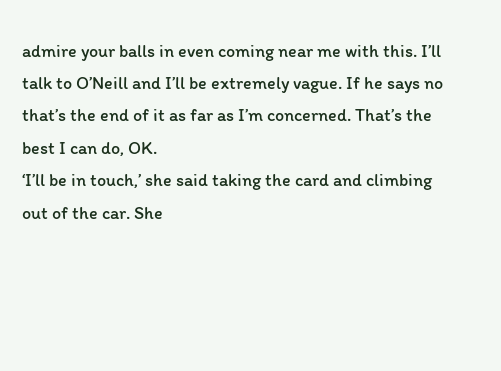admire your balls in even coming near me with this. I’ll talk to O’Neill and I’ll be extremely vague. If he says no that’s the end of it as far as I’m concerned. That’s the best I can do, OK.
‘I’ll be in touch,’ she said taking the card and climbing out of the car. She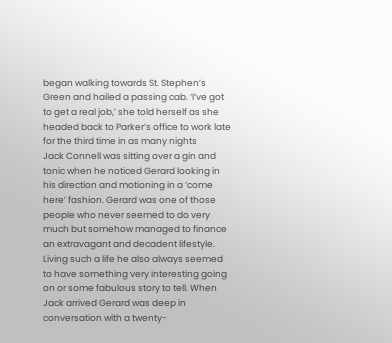began walking towards St. Stephen’s Green and hailed a passing cab. ‘I’ve got to get a real job,’ she told herself as she headed back to Parker’s office to work late for the third time in as many nights
Jack Connell was sitting over a gin and tonic when he noticed Gerard looking in his direction and motioning in a ‘come here’ fashion. Gerard was one of those people who never seemed to do very much but somehow managed to finance an extravagant and decadent lifestyle. Living such a life he also always seemed to have something very interesting going on or some fabulous story to tell. When Jack arrived Gerard was deep in conversation with a twenty-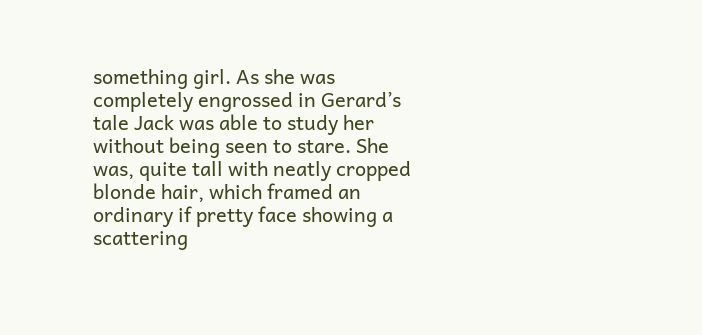something girl. As she was completely engrossed in Gerard’s tale Jack was able to study her without being seen to stare. She was, quite tall with neatly cropped blonde hair, which framed an ordinary if pretty face showing a scattering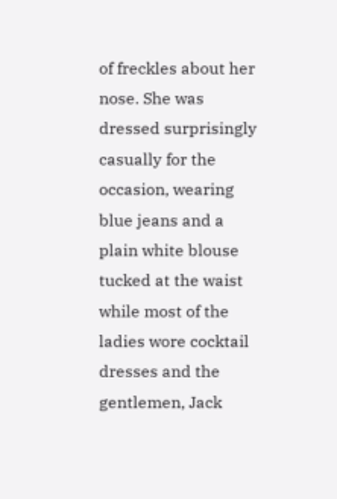of freckles about her nose. She was dressed surprisingly casually for the occasion, wearing blue jeans and a plain white blouse tucked at the waist while most of the ladies wore cocktail dresses and the gentlemen, Jack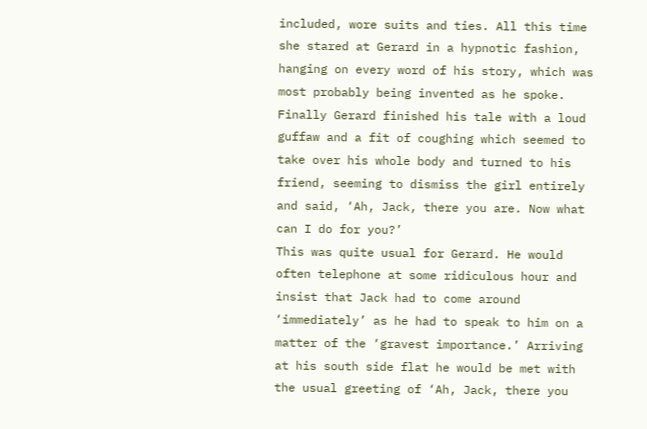included, wore suits and ties. All this time she stared at Gerard in a hypnotic fashion, hanging on every word of his story, which was most probably being invented as he spoke.
Finally Gerard finished his tale with a loud guffaw and a fit of coughing which seemed to take over his whole body and turned to his friend, seeming to dismiss the girl entirely and said, ‘Ah, Jack, there you are. Now what can I do for you?’
This was quite usual for Gerard. He would often telephone at some ridiculous hour and insist that Jack had to come around ‘immediately’ as he had to speak to him on a matter of the ‘gravest importance.’ Arriving at his south side flat he would be met with the usual greeting of ‘Ah, Jack, there you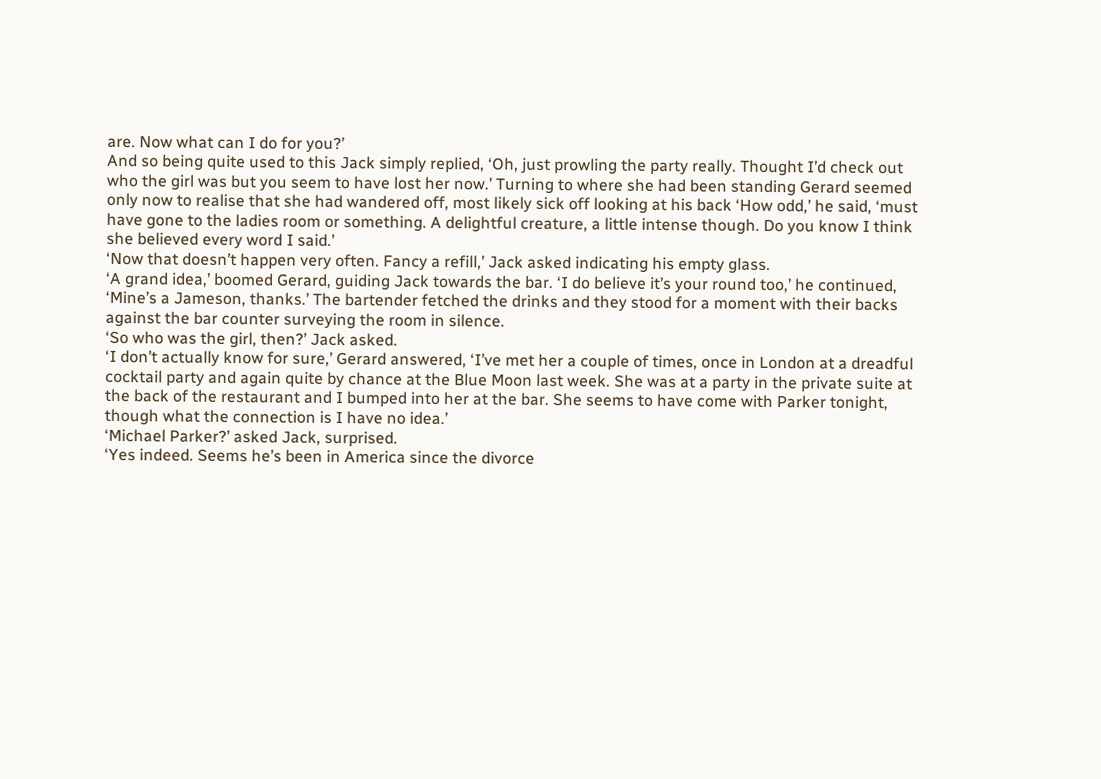are. Now what can I do for you?’
And so being quite used to this Jack simply replied, ‘Oh, just prowling the party really. Thought I’d check out who the girl was but you seem to have lost her now.’ Turning to where she had been standing Gerard seemed only now to realise that she had wandered off, most likely sick off looking at his back ‘How odd,’ he said, ‘must have gone to the ladies room or something. A delightful creature, a little intense though. Do you know I think she believed every word I said.’
‘Now that doesn’t happen very often. Fancy a refill,’ Jack asked indicating his empty glass.
‘A grand idea,’ boomed Gerard, guiding Jack towards the bar. ‘I do believe it’s your round too,’ he continued, ‘Mine’s a Jameson, thanks.’ The bartender fetched the drinks and they stood for a moment with their backs against the bar counter surveying the room in silence.
‘So who was the girl, then?’ Jack asked.
‘I don’t actually know for sure,’ Gerard answered, ‘I’ve met her a couple of times, once in London at a dreadful cocktail party and again quite by chance at the Blue Moon last week. She was at a party in the private suite at the back of the restaurant and I bumped into her at the bar. She seems to have come with Parker tonight, though what the connection is I have no idea.’
‘Michael Parker?’ asked Jack, surprised.
‘Yes indeed. Seems he’s been in America since the divorce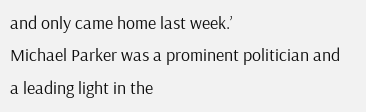and only came home last week.’
Michael Parker was a prominent politician and a leading light in the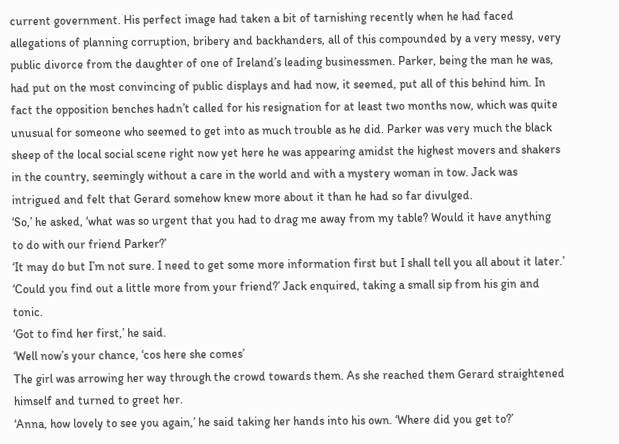current government. His perfect image had taken a bit of tarnishing recently when he had faced allegations of planning corruption, bribery and backhanders, all of this compounded by a very messy, very public divorce from the daughter of one of Ireland’s leading businessmen. Parker, being the man he was, had put on the most convincing of public displays and had now, it seemed, put all of this behind him. In fact the opposition benches hadn’t called for his resignation for at least two months now, which was quite unusual for someone who seemed to get into as much trouble as he did. Parker was very much the black sheep of the local social scene right now yet here he was appearing amidst the highest movers and shakers in the country, seemingly without a care in the world and with a mystery woman in tow. Jack was intrigued and felt that Gerard somehow knew more about it than he had so far divulged.
‘So,’ he asked, ‘what was so urgent that you had to drag me away from my table? Would it have anything to do with our friend Parker?’
‘It may do but I’m not sure. I need to get some more information first but I shall tell you all about it later.’
‘Could you find out a little more from your friend?’ Jack enquired, taking a small sip from his gin and tonic.
‘Got to find her first,’ he said.
‘Well now’s your chance, ‘cos here she comes’
The girl was arrowing her way through the crowd towards them. As she reached them Gerard straightened himself and turned to greet her.
‘Anna, how lovely to see you again,’ he said taking her hands into his own. ‘Where did you get to?’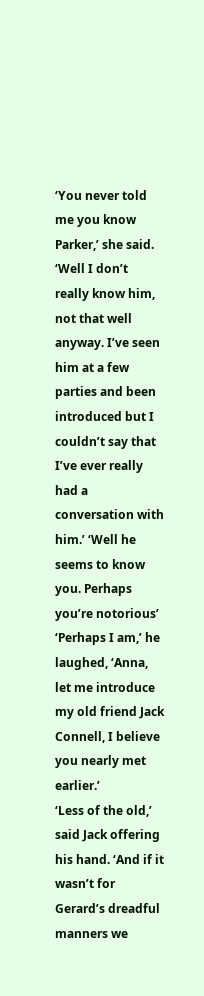‘You never told me you know Parker,’ she said.
‘Well I don’t really know him, not that well anyway. I’ve seen him at a few parties and been introduced but I couldn’t say that I’ve ever really had a conversation with him.’ ‘Well he seems to know you. Perhaps you’re notorious’
‘Perhaps I am,’ he laughed, ‘Anna, let me introduce my old friend Jack Connell, I believe you nearly met earlier.’
‘Less of the old,’ said Jack offering his hand. ‘And if it wasn’t for Gerard’s dreadful manners we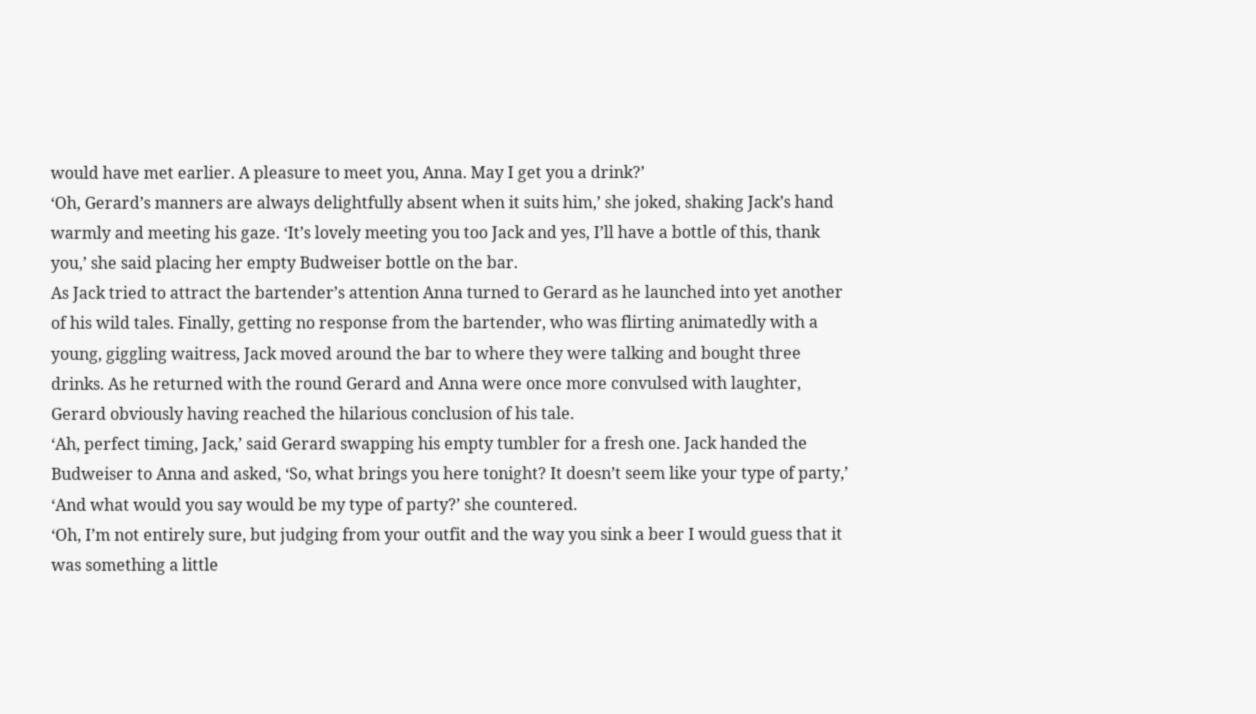would have met earlier. A pleasure to meet you, Anna. May I get you a drink?’
‘Oh, Gerard’s manners are always delightfully absent when it suits him,’ she joked, shaking Jack’s hand warmly and meeting his gaze. ‘It’s lovely meeting you too Jack and yes, I’ll have a bottle of this, thank you,’ she said placing her empty Budweiser bottle on the bar.
As Jack tried to attract the bartender’s attention Anna turned to Gerard as he launched into yet another of his wild tales. Finally, getting no response from the bartender, who was flirting animatedly with a young, giggling waitress, Jack moved around the bar to where they were talking and bought three drinks. As he returned with the round Gerard and Anna were once more convulsed with laughter, Gerard obviously having reached the hilarious conclusion of his tale.
‘Ah, perfect timing, Jack,’ said Gerard swapping his empty tumbler for a fresh one. Jack handed the Budweiser to Anna and asked, ‘So, what brings you here tonight? It doesn’t seem like your type of party,’
‘And what would you say would be my type of party?’ she countered.
‘Oh, I’m not entirely sure, but judging from your outfit and the way you sink a beer I would guess that it was something a little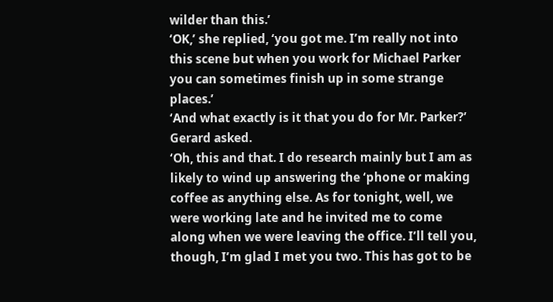wilder than this.’
‘OK,’ she replied, ‘you got me. I’m really not into this scene but when you work for Michael Parker you can sometimes finish up in some strange places.’
‘And what exactly is it that you do for Mr. Parker?’ Gerard asked.
‘Oh, this and that. I do research mainly but I am as likely to wind up answering the ‘phone or making coffee as anything else. As for tonight, well, we were working late and he invited me to come along when we were leaving the office. I’ll tell you, though, I’m glad I met you two. This has got to be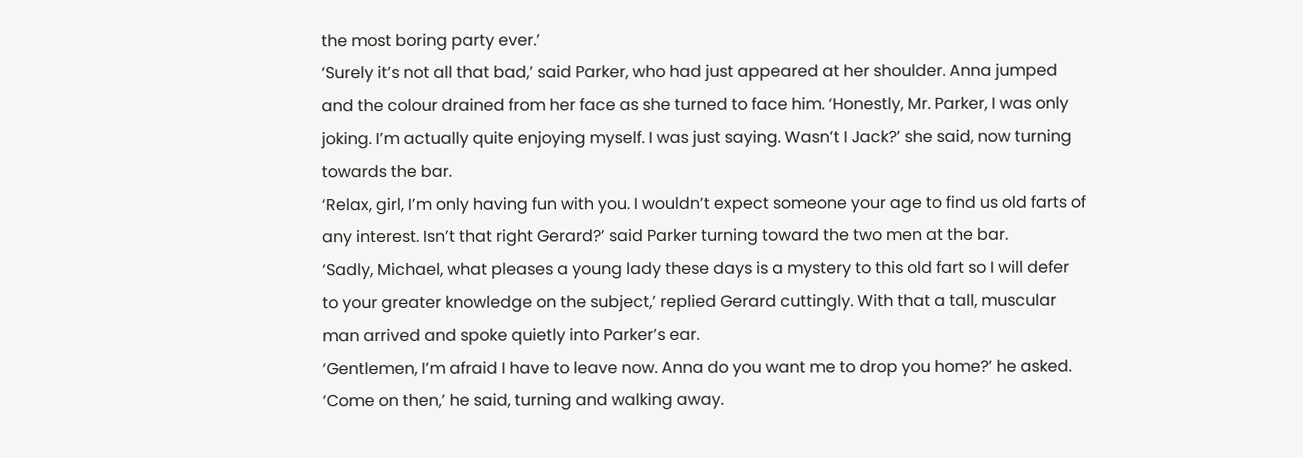the most boring party ever.’
‘Surely it’s not all that bad,’ said Parker, who had just appeared at her shoulder. Anna jumped and the colour drained from her face as she turned to face him. ‘Honestly, Mr. Parker, I was only joking. I’m actually quite enjoying myself. I was just saying. Wasn’t I Jack?’ she said, now turning towards the bar.
‘Relax, girl, I’m only having fun with you. I wouldn’t expect someone your age to find us old farts of any interest. Isn’t that right Gerard?’ said Parker turning toward the two men at the bar.
‘Sadly, Michael, what pleases a young lady these days is a mystery to this old fart so I will defer to your greater knowledge on the subject,’ replied Gerard cuttingly. With that a tall, muscular man arrived and spoke quietly into Parker’s ear.
‘Gentlemen, I’m afraid I have to leave now. Anna do you want me to drop you home?’ he asked. ‘Come on then,’ he said, turning and walking away.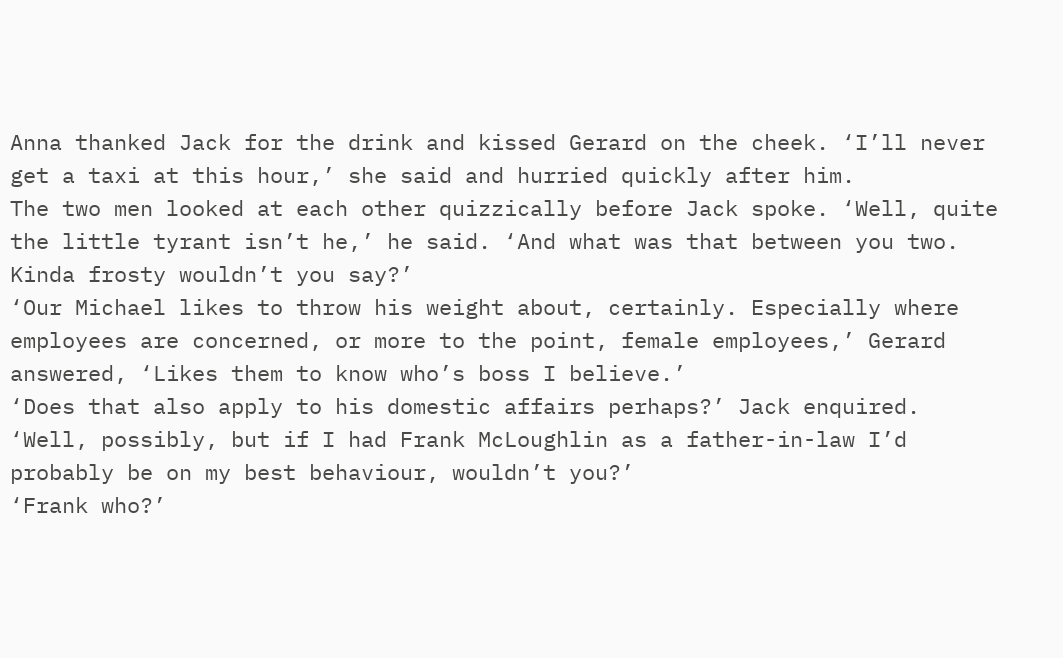Anna thanked Jack for the drink and kissed Gerard on the cheek. ‘I’ll never get a taxi at this hour,’ she said and hurried quickly after him.
The two men looked at each other quizzically before Jack spoke. ‘Well, quite the little tyrant isn’t he,’ he said. ‘And what was that between you two. Kinda frosty wouldn’t you say?’
‘Our Michael likes to throw his weight about, certainly. Especially where employees are concerned, or more to the point, female employees,’ Gerard answered, ‘Likes them to know who’s boss I believe.’
‘Does that also apply to his domestic affairs perhaps?’ Jack enquired.
‘Well, possibly, but if I had Frank McLoughlin as a father-in-law I’d probably be on my best behaviour, wouldn’t you?’
‘Frank who?’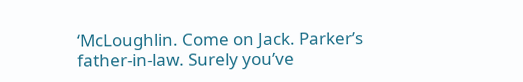‘McLoughlin. Come on Jack. Parker’s father-in-law. Surely you’ve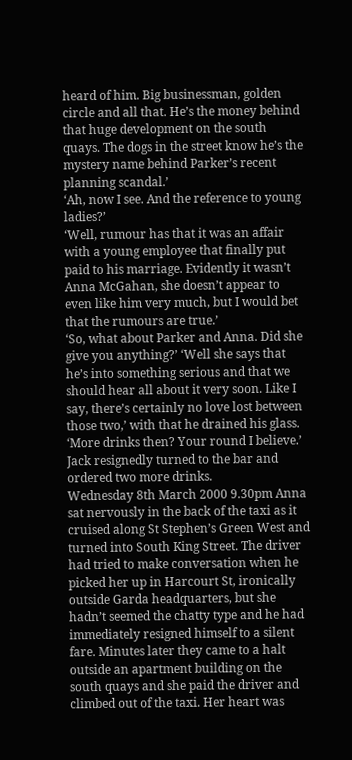heard of him. Big businessman, golden circle and all that. He’s the money behind that huge development on the south quays. The dogs in the street know he’s the mystery name behind Parker’s recent planning scandal.’
‘Ah, now I see. And the reference to young ladies?’
‘Well, rumour has that it was an affair with a young employee that finally put paid to his marriage. Evidently it wasn’t Anna McGahan, she doesn’t appear to even like him very much, but I would bet that the rumours are true.’
‘So, what about Parker and Anna. Did she give you anything?’ ‘Well she says that he’s into something serious and that we should hear all about it very soon. Like I say, there’s certainly no love lost between those two,’ with that he drained his glass. ‘More drinks then? Your round I believe.’
Jack resignedly turned to the bar and ordered two more drinks.
Wednesday 8th March 2000 9.30pm Anna sat nervously in the back of the taxi as it cruised along St Stephen’s Green West and turned into South King Street. The driver had tried to make conversation when he picked her up in Harcourt St, ironically outside Garda headquarters, but she hadn’t seemed the chatty type and he had immediately resigned himself to a silent fare. Minutes later they came to a halt outside an apartment building on the south quays and she paid the driver and climbed out of the taxi. Her heart was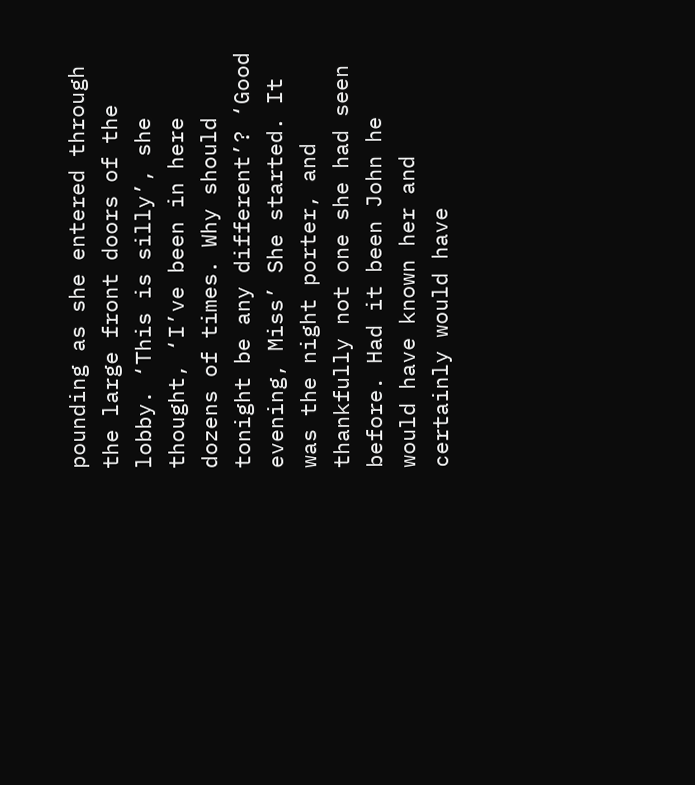pounding as she entered through the large front doors of the lobby. ‘This is silly’, she thought, ‘I’ve been in here dozens of times. Why should tonight be any different’? ‘Good evening, Miss’ She started. It was the night porter, and thankfully not one she had seen before. Had it been John he would have known her and certainly would have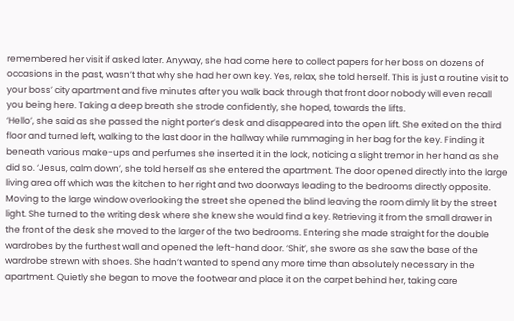remembered her visit if asked later. Anyway, she had come here to collect papers for her boss on dozens of occasions in the past, wasn’t that why she had her own key. Yes, relax, she told herself. This is just a routine visit to your boss’ city apartment and five minutes after you walk back through that front door nobody will even recall you being here. Taking a deep breath she strode confidently, she hoped, towards the lifts.
‘Hello’, she said as she passed the night porter’s desk and disappeared into the open lift. She exited on the third floor and turned left, walking to the last door in the hallway while rummaging in her bag for the key. Finding it beneath various make-ups and perfumes she inserted it in the lock, noticing a slight tremor in her hand as she did so. ‘Jesus, calm down’, she told herself as she entered the apartment. The door opened directly into the large living area off which was the kitchen to her right and two doorways leading to the bedrooms directly opposite. Moving to the large window overlooking the street she opened the blind leaving the room dimly lit by the street light. She turned to the writing desk where she knew she would find a key. Retrieving it from the small drawer in the front of the desk she moved to the larger of the two bedrooms. Entering she made straight for the double wardrobes by the furthest wall and opened the left-hand door. ‘Shit’, she swore as she saw the base of the wardrobe strewn with shoes. She hadn’t wanted to spend any more time than absolutely necessary in the apartment. Quietly she began to move the footwear and place it on the carpet behind her, taking care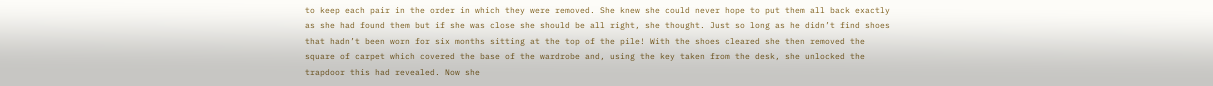to keep each pair in the order in which they were removed. She knew she could never hope to put them all back exactly as she had found them but if she was close she should be all right, she thought. Just so long as he didn’t find shoes that hadn’t been worn for six months sitting at the top of the pile! With the shoes cleared she then removed the square of carpet which covered the base of the wardrobe and, using the key taken from the desk, she unlocked the trapdoor this had revealed. Now she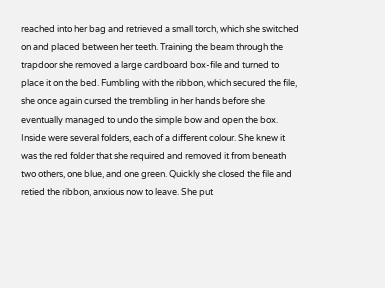reached into her bag and retrieved a small torch, which she switched on and placed between her teeth. Training the beam through the trapdoor she removed a large cardboard box-file and turned to place it on the bed. Fumbling with the ribbon, which secured the file, she once again cursed the trembling in her hands before she eventually managed to undo the simple bow and open the box. Inside were several folders, each of a different colour. She knew it was the red folder that she required and removed it from beneath two others, one blue, and one green. Quickly she closed the file and retied the ribbon, anxious now to leave. She put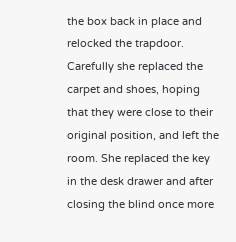the box back in place and relocked the trapdoor. Carefully she replaced the carpet and shoes, hoping that they were close to their original position, and left the room. She replaced the key in the desk drawer and after closing the blind once more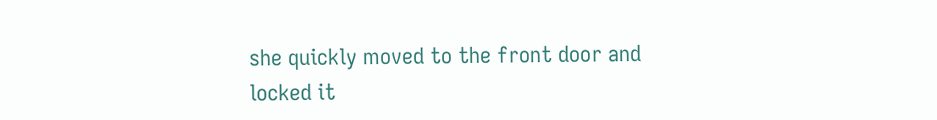she quickly moved to the front door and locked it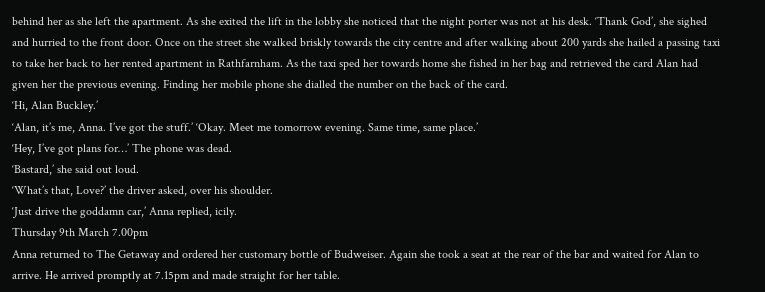behind her as she left the apartment. As she exited the lift in the lobby she noticed that the night porter was not at his desk. ‘Thank God’, she sighed and hurried to the front door. Once on the street she walked briskly towards the city centre and after walking about 200 yards she hailed a passing taxi to take her back to her rented apartment in Rathfarnham. As the taxi sped her towards home she fished in her bag and retrieved the card Alan had given her the previous evening. Finding her mobile phone she dialled the number on the back of the card.
‘Hi, Alan Buckley.’
‘Alan, it’s me, Anna. I’ve got the stuff.’ ‘Okay. Meet me tomorrow evening. Same time, same place.’
‘Hey, I’ve got plans for…’ The phone was dead.
‘Bastard,’ she said out loud.
‘What’s that, Love?’ the driver asked, over his shoulder.
‘Just drive the goddamn car,’ Anna replied, icily.
Thursday 9th March 7.00pm
Anna returned to The Getaway and ordered her customary bottle of Budweiser. Again she took a seat at the rear of the bar and waited for Alan to arrive. He arrived promptly at 7.15pm and made straight for her table.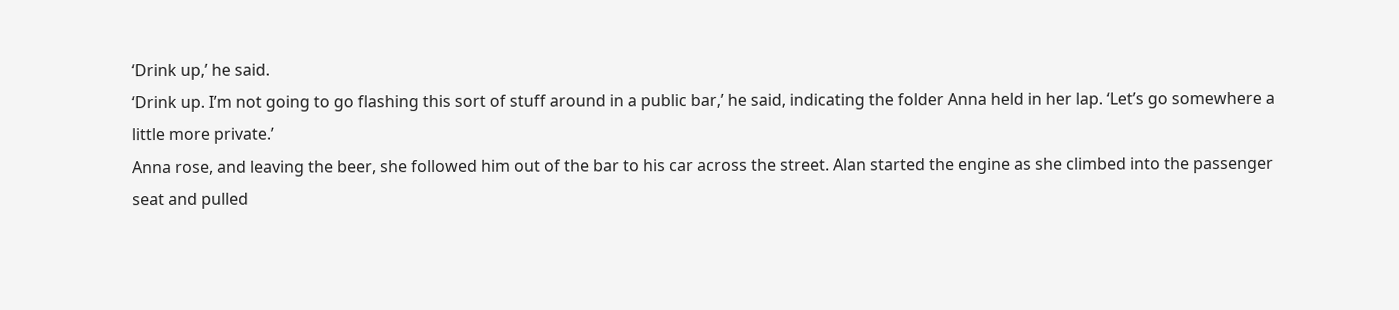‘Drink up,’ he said.
‘Drink up. I’m not going to go flashing this sort of stuff around in a public bar,’ he said, indicating the folder Anna held in her lap. ‘Let’s go somewhere a little more private.’
Anna rose, and leaving the beer, she followed him out of the bar to his car across the street. Alan started the engine as she climbed into the passenger seat and pulled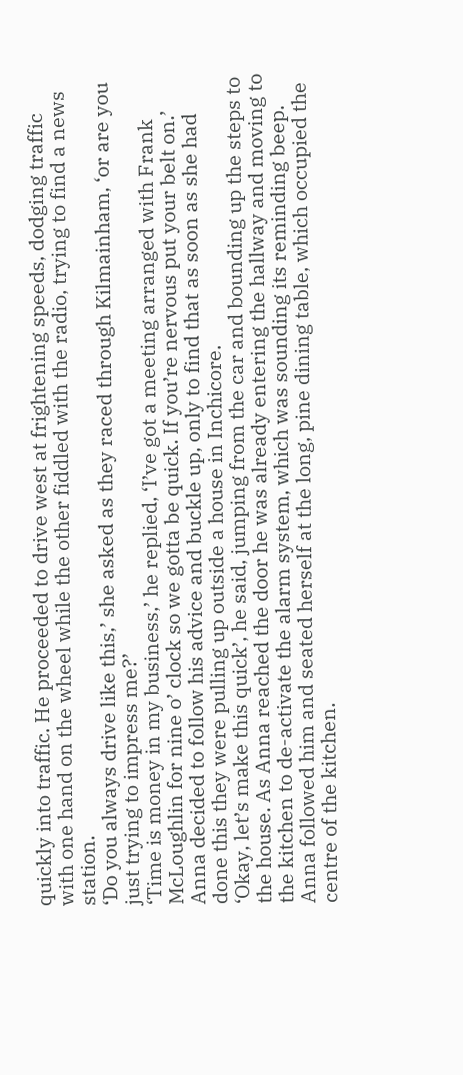quickly into traffic. He proceeded to drive west at frightening speeds, dodging traffic with one hand on the wheel while the other fiddled with the radio, trying to find a news station.
‘Do you always drive like this,’ she asked as they raced through Kilmainham, ‘or are you just trying to impress me?’
‘Time is money in my business,’ he replied, ‘I’ve got a meeting arranged with Frank McLoughlin for nine o’ clock so we gotta be quick. If you’re nervous put your belt on.’ Anna decided to follow his advice and buckle up, only to find that as soon as she had done this they were pulling up outside a house in Inchicore.
‘Okay, let’s make this quick’, he said, jumping from the car and bounding up the steps to the house. As Anna reached the door he was already entering the hallway and moving to the kitchen to de-activate the alarm system, which was sounding its reminding beep. Anna followed him and seated herself at the long, pine dining table, which occupied the centre of the kitchen.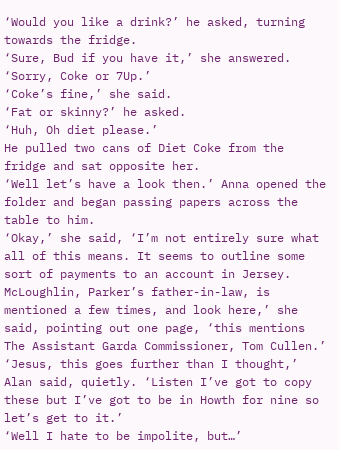‘Would you like a drink?’ he asked, turning towards the fridge.
‘Sure, Bud if you have it,’ she answered.
‘Sorry, Coke or 7Up.’
‘Coke’s fine,’ she said.
‘Fat or skinny?’ he asked.
‘Huh, Oh diet please.’
He pulled two cans of Diet Coke from the fridge and sat opposite her.
‘Well let’s have a look then.’ Anna opened the folder and began passing papers across the table to him.
‘Okay,’ she said, ‘I’m not entirely sure what all of this means. It seems to outline some sort of payments to an account in Jersey. McLoughlin, Parker’s father-in-law, is mentioned a few times, and look here,’ she said, pointing out one page, ‘this mentions The Assistant Garda Commissioner, Tom Cullen.’
‘Jesus, this goes further than I thought,’ Alan said, quietly. ‘Listen I’ve got to copy these but I’ve got to be in Howth for nine so let’s get to it.’
‘Well I hate to be impolite, but…’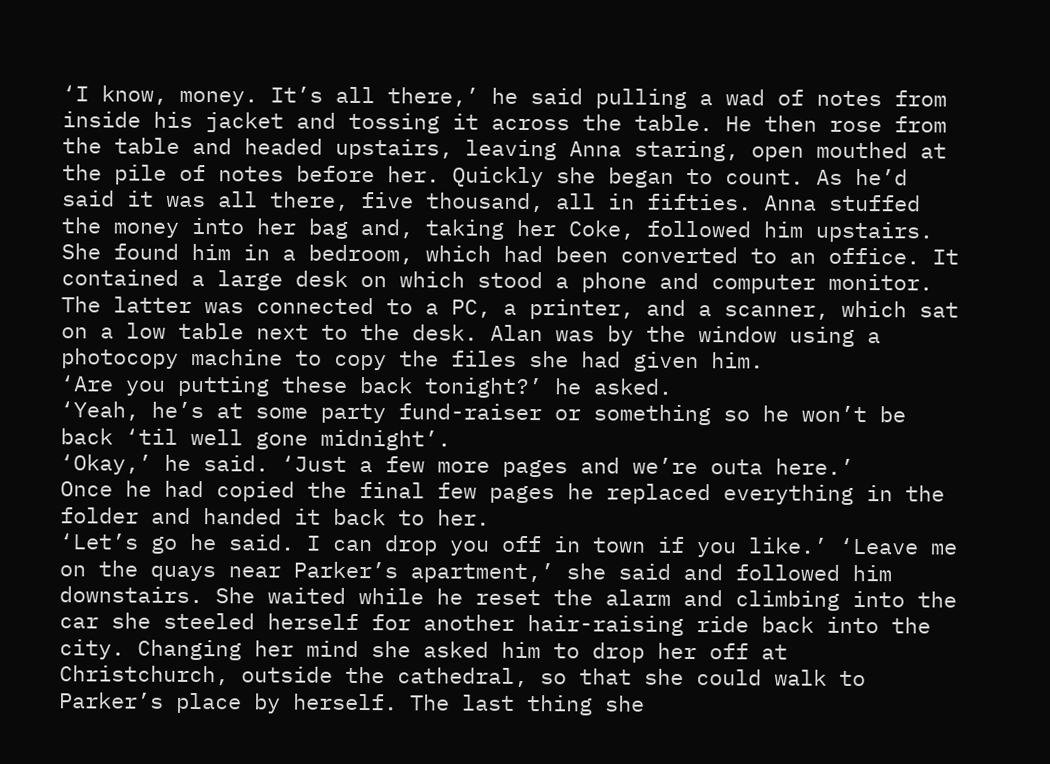‘I know, money. It’s all there,’ he said pulling a wad of notes from inside his jacket and tossing it across the table. He then rose from the table and headed upstairs, leaving Anna staring, open mouthed at the pile of notes before her. Quickly she began to count. As he’d said it was all there, five thousand, all in fifties. Anna stuffed the money into her bag and, taking her Coke, followed him upstairs. She found him in a bedroom, which had been converted to an office. It contained a large desk on which stood a phone and computer monitor. The latter was connected to a PC, a printer, and a scanner, which sat on a low table next to the desk. Alan was by the window using a photocopy machine to copy the files she had given him.
‘Are you putting these back tonight?’ he asked.
‘Yeah, he’s at some party fund-raiser or something so he won’t be back ‘til well gone midnight’.
‘Okay,’ he said. ‘Just a few more pages and we’re outa here.’
Once he had copied the final few pages he replaced everything in the folder and handed it back to her.
‘Let’s go he said. I can drop you off in town if you like.’ ‘Leave me on the quays near Parker’s apartment,’ she said and followed him downstairs. She waited while he reset the alarm and climbing into the car she steeled herself for another hair-raising ride back into the city. Changing her mind she asked him to drop her off at Christchurch, outside the cathedral, so that she could walk to Parker’s place by herself. The last thing she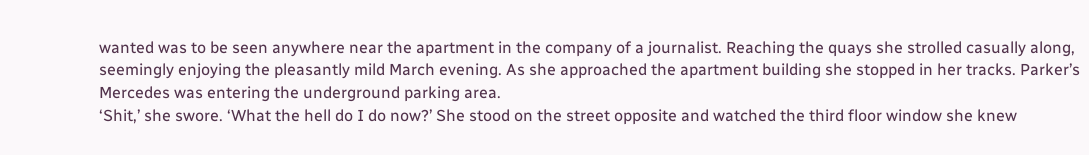wanted was to be seen anywhere near the apartment in the company of a journalist. Reaching the quays she strolled casually along, seemingly enjoying the pleasantly mild March evening. As she approached the apartment building she stopped in her tracks. Parker’s Mercedes was entering the underground parking area.
‘Shit,’ she swore. ‘What the hell do I do now?’ She stood on the street opposite and watched the third floor window she knew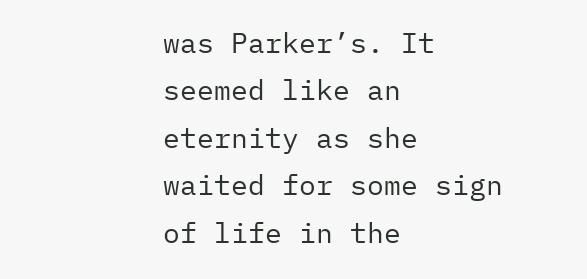was Parker’s. It seemed like an eternity as she waited for some sign of life in the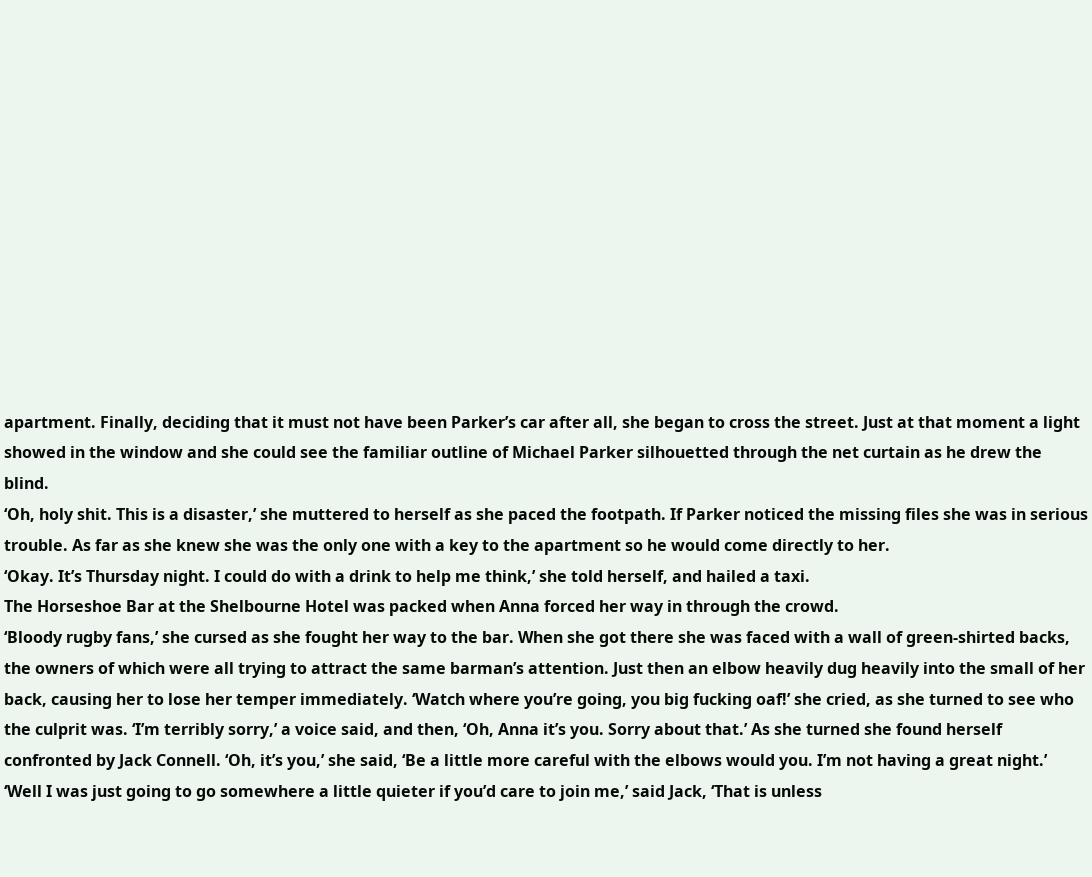apartment. Finally, deciding that it must not have been Parker’s car after all, she began to cross the street. Just at that moment a light showed in the window and she could see the familiar outline of Michael Parker silhouetted through the net curtain as he drew the blind.
‘Oh, holy shit. This is a disaster,’ she muttered to herself as she paced the footpath. If Parker noticed the missing files she was in serious trouble. As far as she knew she was the only one with a key to the apartment so he would come directly to her.
‘Okay. It’s Thursday night. I could do with a drink to help me think,’ she told herself, and hailed a taxi.
The Horseshoe Bar at the Shelbourne Hotel was packed when Anna forced her way in through the crowd.
‘Bloody rugby fans,’ she cursed as she fought her way to the bar. When she got there she was faced with a wall of green-shirted backs, the owners of which were all trying to attract the same barman’s attention. Just then an elbow heavily dug heavily into the small of her back, causing her to lose her temper immediately. ‘Watch where you’re going, you big fucking oaf!’ she cried, as she turned to see who the culprit was. ‘I’m terribly sorry,’ a voice said, and then, ‘Oh, Anna it’s you. Sorry about that.’ As she turned she found herself confronted by Jack Connell. ‘Oh, it’s you,’ she said, ‘Be a little more careful with the elbows would you. I’m not having a great night.’ ‘Well I was just going to go somewhere a little quieter if you’d care to join me,’ said Jack, ‘That is unless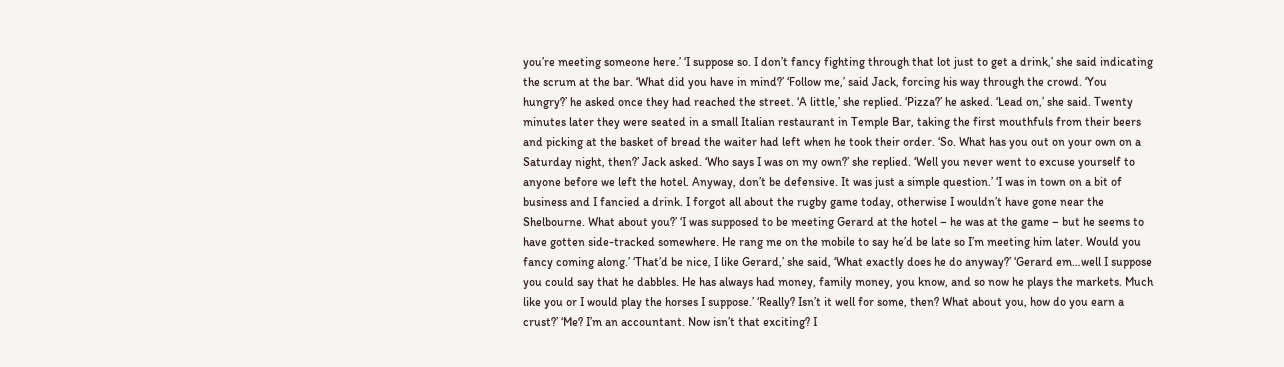you’re meeting someone here.’ ‘I suppose so. I don’t fancy fighting through that lot just to get a drink,’ she said indicating the scrum at the bar. ‘What did you have in mind?’ ‘Follow me,’ said Jack, forcing his way through the crowd. ‘You hungry?’ he asked once they had reached the street. ‘A little,’ she replied. ‘Pizza?’ he asked. ‘Lead on,’ she said. Twenty minutes later they were seated in a small Italian restaurant in Temple Bar, taking the first mouthfuls from their beers and picking at the basket of bread the waiter had left when he took their order. ‘So. What has you out on your own on a Saturday night, then?’ Jack asked. ‘Who says I was on my own?’ she replied. ‘Well you never went to excuse yourself to anyone before we left the hotel. Anyway, don’t be defensive. It was just a simple question.’ ‘I was in town on a bit of business and I fancied a drink. I forgot all about the rugby game today, otherwise I wouldn’t have gone near the Shelbourne. What about you?’ ‘I was supposed to be meeting Gerard at the hotel – he was at the game – but he seems to have gotten side-tracked somewhere. He rang me on the mobile to say he’d be late so I’m meeting him later. Would you fancy coming along.’ ‘That’d be nice, I like Gerard,’ she said, ‘What exactly does he do anyway?’ ‘Gerard em…well I suppose you could say that he dabbles. He has always had money, family money, you know, and so now he plays the markets. Much like you or I would play the horses I suppose.’ ‘Really? Isn’t it well for some, then? What about you, how do you earn a crust?’ ‘Me? I’m an accountant. Now isn’t that exciting? I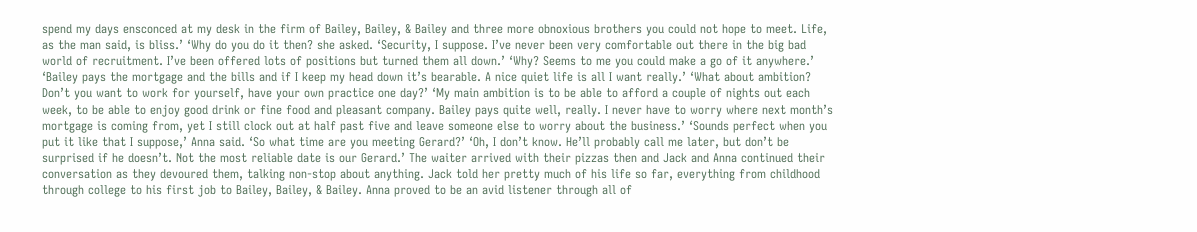spend my days ensconced at my desk in the firm of Bailey, Bailey, & Bailey and three more obnoxious brothers you could not hope to meet. Life, as the man said, is bliss.’ ‘Why do you do it then? she asked. ‘Security, I suppose. I’ve never been very comfortable out there in the big bad world of recruitment. I’ve been offered lots of positions but turned them all down.’ ‘Why? Seems to me you could make a go of it anywhere.’ ‘Bailey pays the mortgage and the bills and if I keep my head down it’s bearable. A nice quiet life is all I want really.’ ‘What about ambition? Don’t you want to work for yourself, have your own practice one day?’ ‘My main ambition is to be able to afford a couple of nights out each week, to be able to enjoy good drink or fine food and pleasant company. Bailey pays quite well, really. I never have to worry where next month’s mortgage is coming from, yet I still clock out at half past five and leave someone else to worry about the business.’ ‘Sounds perfect when you put it like that I suppose,’ Anna said. ‘So what time are you meeting Gerard?’ ‘Oh, I don’t know. He’ll probably call me later, but don’t be surprised if he doesn’t. Not the most reliable date is our Gerard.’ The waiter arrived with their pizzas then and Jack and Anna continued their conversation as they devoured them, talking non-stop about anything. Jack told her pretty much of his life so far, everything from childhood through college to his first job to Bailey, Bailey, & Bailey. Anna proved to be an avid listener through all of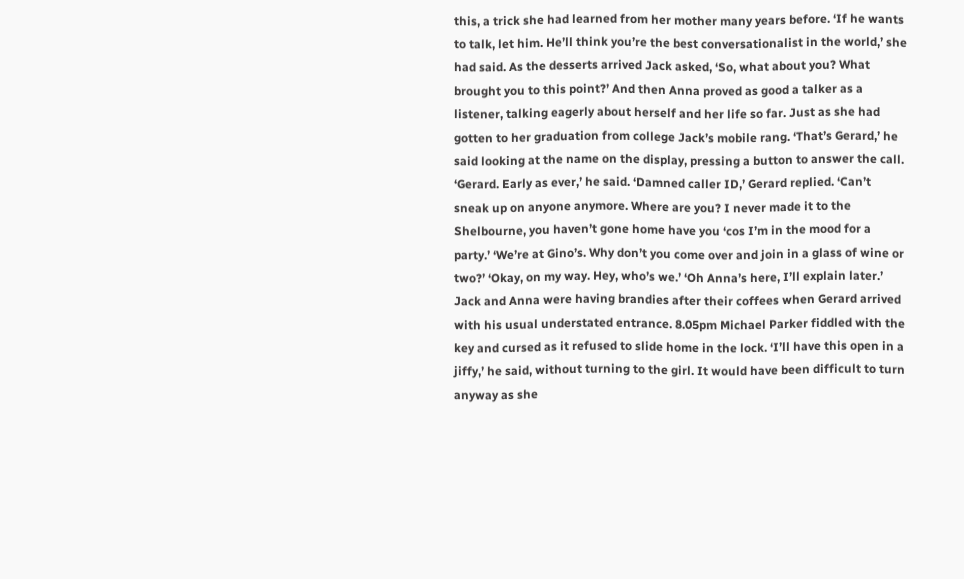this, a trick she had learned from her mother many years before. ‘If he wants to talk, let him. He’ll think you’re the best conversationalist in the world,’ she had said. As the desserts arrived Jack asked, ‘So, what about you? What brought you to this point?’ And then Anna proved as good a talker as a listener, talking eagerly about herself and her life so far. Just as she had gotten to her graduation from college Jack’s mobile rang. ‘That’s Gerard,’ he said looking at the name on the display, pressing a button to answer the call. ‘Gerard. Early as ever,’ he said. ‘Damned caller ID,’ Gerard replied. ‘Can’t sneak up on anyone anymore. Where are you? I never made it to the Shelbourne, you haven’t gone home have you ‘cos I’m in the mood for a party.’ ‘We’re at Gino’s. Why don’t you come over and join in a glass of wine or two?’ ‘Okay, on my way. Hey, who’s we.’ ‘Oh Anna’s here, I’ll explain later.’ Jack and Anna were having brandies after their coffees when Gerard arrived with his usual understated entrance. 8.05pm Michael Parker fiddled with the key and cursed as it refused to slide home in the lock. ‘I’ll have this open in a jiffy,’ he said, without turning to the girl. It would have been difficult to turn anyway as she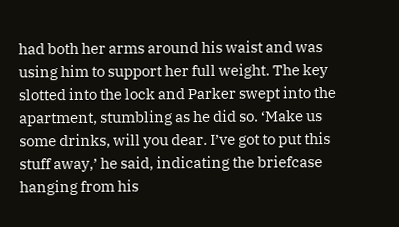had both her arms around his waist and was using him to support her full weight. The key slotted into the lock and Parker swept into the apartment, stumbling as he did so. ‘Make us some drinks, will you dear. I’ve got to put this stuff away,’ he said, indicating the briefcase hanging from his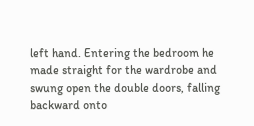left hand. Entering the bedroom he made straight for the wardrobe and swung open the double doors, falling backward onto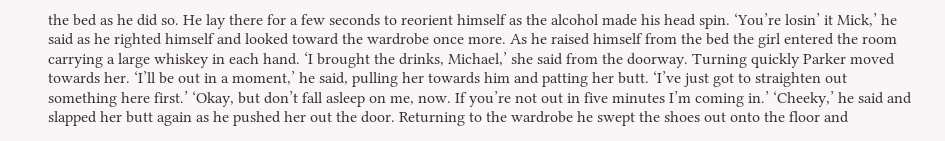the bed as he did so. He lay there for a few seconds to reorient himself as the alcohol made his head spin. ‘You’re losin’ it Mick,’ he said as he righted himself and looked toward the wardrobe once more. As he raised himself from the bed the girl entered the room carrying a large whiskey in each hand. ‘I brought the drinks, Michael,’ she said from the doorway. Turning quickly Parker moved towards her. ‘I’ll be out in a moment,’ he said, pulling her towards him and patting her butt. ‘I’ve just got to straighten out something here first.’ ‘Okay, but don’t fall asleep on me, now. If you’re not out in five minutes I’m coming in.’ ‘Cheeky,’ he said and slapped her butt again as he pushed her out the door. Returning to the wardrobe he swept the shoes out onto the floor and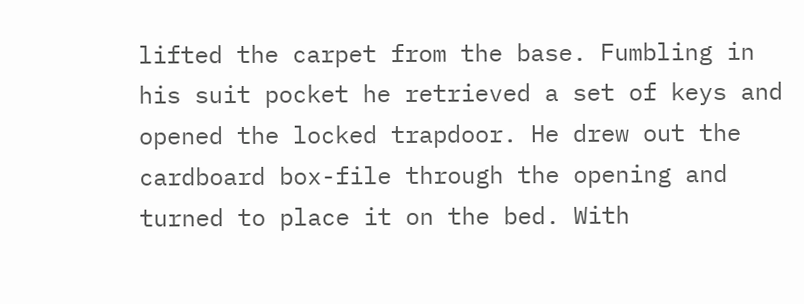lifted the carpet from the base. Fumbling in his suit pocket he retrieved a set of keys and opened the locked trapdoor. He drew out the cardboard box-file through the opening and turned to place it on the bed. With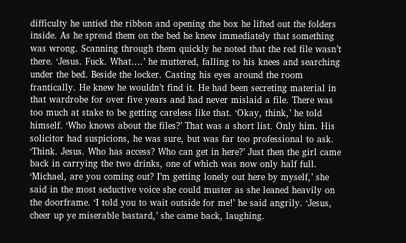difficulty he untied the ribbon and opening the box he lifted out the folders inside. As he spread them on the bed he knew immediately that something was wrong. Scanning through them quickly he noted that the red file wasn’t there. ‘Jesus. Fuck. What….’ he muttered, falling to his knees and searching under the bed. Beside the locker. Casting his eyes around the room frantically. He knew he wouldn’t find it. He had been secreting material in that wardrobe for over five years and had never mislaid a file. There was too much at stake to be getting careless like that. ‘Okay, think,’ he told himself. ‘Who knows about the files?’ That was a short list. Only him. His solicitor had suspicions, he was sure, but was far too professional to ask. ‘Think. Jesus. Who has access? Who can get in here?’ Just then the girl came back in carrying the two drinks, one of which was now only half full. ‘Michael, are you coming out? I’m getting lonely out here by myself,’ she said in the most seductive voice she could muster as she leaned heavily on the doorframe. ‘I told you to wait outside for me!’ he said angrily. ‘Jesus, cheer up ye miserable bastard,’ she came back, laughing.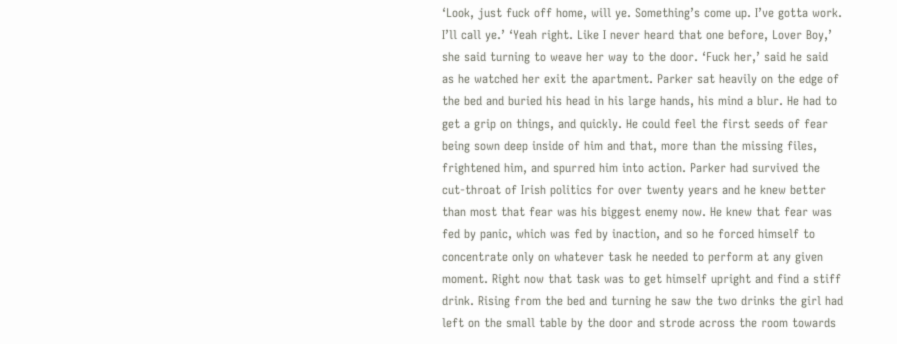‘Look, just fuck off home, will ye. Something’s come up. I’ve gotta work. I’ll call ye.’ ‘Yeah right. Like I never heard that one before, Lover Boy,’ she said turning to weave her way to the door. ‘Fuck her,’ said he said as he watched her exit the apartment. Parker sat heavily on the edge of the bed and buried his head in his large hands, his mind a blur. He had to get a grip on things, and quickly. He could feel the first seeds of fear being sown deep inside of him and that, more than the missing files, frightened him, and spurred him into action. Parker had survived the cut-throat of Irish politics for over twenty years and he knew better than most that fear was his biggest enemy now. He knew that fear was fed by panic, which was fed by inaction, and so he forced himself to concentrate only on whatever task he needed to perform at any given moment. Right now that task was to get himself upright and find a stiff drink. Rising from the bed and turning he saw the two drinks the girl had left on the small table by the door and strode across the room towards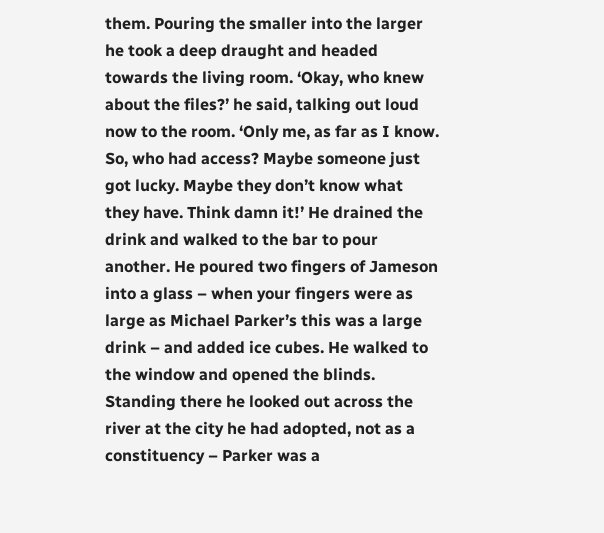them. Pouring the smaller into the larger he took a deep draught and headed towards the living room. ‘Okay, who knew about the files?’ he said, talking out loud now to the room. ‘Only me, as far as I know. So, who had access? Maybe someone just got lucky. Maybe they don’t know what they have. Think damn it!’ He drained the drink and walked to the bar to pour another. He poured two fingers of Jameson into a glass – when your fingers were as large as Michael Parker’s this was a large drink – and added ice cubes. He walked to the window and opened the blinds. Standing there he looked out across the river at the city he had adopted, not as a constituency – Parker was a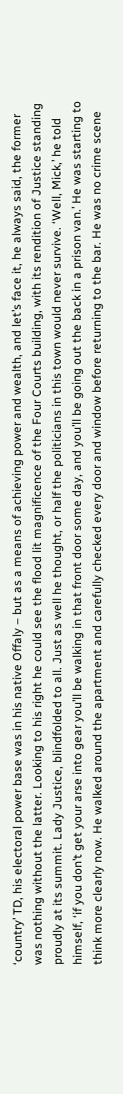‘country’ TD, his electoral power base was in his native Offaly – but as a means of achieving power and wealth, and let’s face it, he always said, the former was nothing without the latter. Looking to his right he could see the flood lit magnificence of the Four Courts building, with its rendition of Justice standing proudly at its summit. Lady Justice, blindfolded to all. Just as well he thought, or half the politicians in this town would never survive. ‘Well, Mick,’ he told himself, ‘if you don’t get your arse into gear you’ll be walking in that front door some day, and you’ll be going out the back in a prison van.’ He was starting to think more clearly now. He walked around the apartment and carefully checked every door and window before returning to the bar. He was no crime scene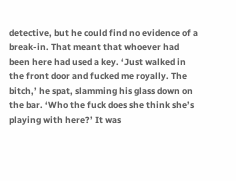detective, but he could find no evidence of a break-in. That meant that whoever had been here had used a key. ‘Just walked in the front door and fucked me royally. The bitch,’ he spat, slamming his glass down on the bar. ‘Who the fuck does she think she’s playing with here?’ It was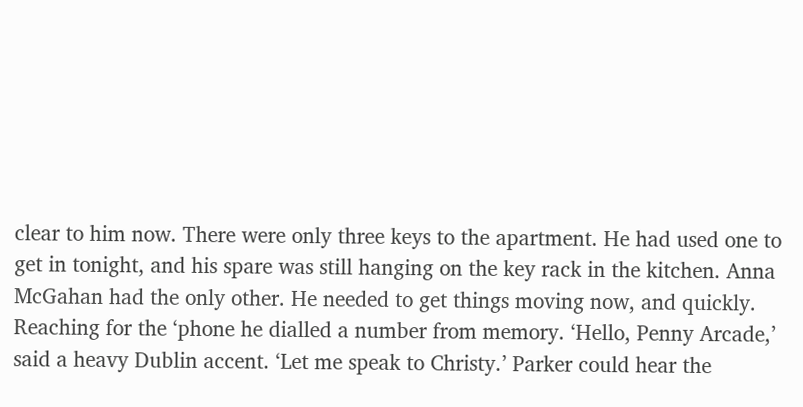clear to him now. There were only three keys to the apartment. He had used one to get in tonight, and his spare was still hanging on the key rack in the kitchen. Anna McGahan had the only other. He needed to get things moving now, and quickly. Reaching for the ‘phone he dialled a number from memory. ‘Hello, Penny Arcade,’ said a heavy Dublin accent. ‘Let me speak to Christy.’ Parker could hear the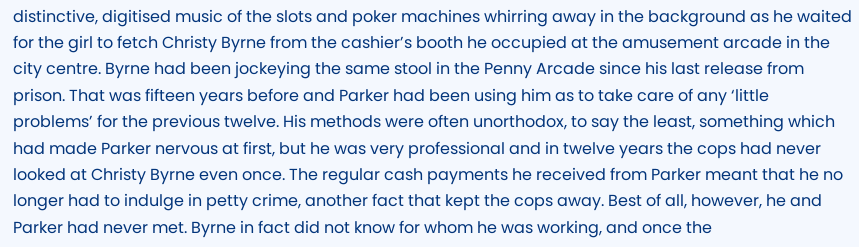distinctive, digitised music of the slots and poker machines whirring away in the background as he waited for the girl to fetch Christy Byrne from the cashier’s booth he occupied at the amusement arcade in the city centre. Byrne had been jockeying the same stool in the Penny Arcade since his last release from prison. That was fifteen years before and Parker had been using him as to take care of any ‘little problems’ for the previous twelve. His methods were often unorthodox, to say the least, something which had made Parker nervous at first, but he was very professional and in twelve years the cops had never looked at Christy Byrne even once. The regular cash payments he received from Parker meant that he no longer had to indulge in petty crime, another fact that kept the cops away. Best of all, however, he and Parker had never met. Byrne in fact did not know for whom he was working, and once the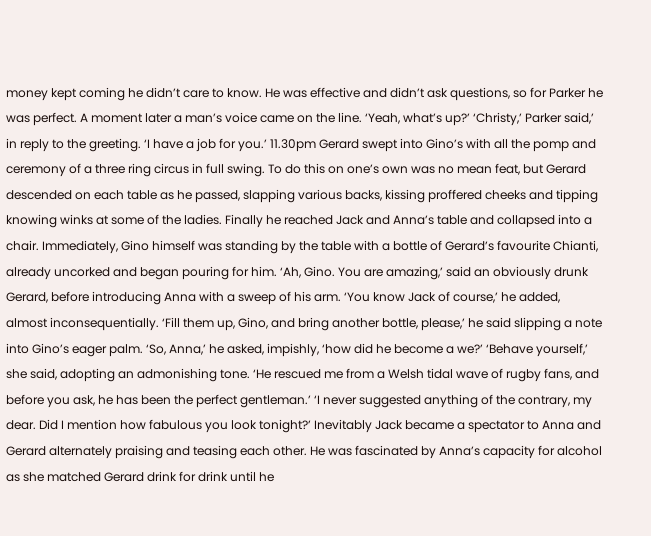money kept coming he didn’t care to know. He was effective and didn’t ask questions, so for Parker he was perfect. A moment later a man’s voice came on the line. ‘Yeah, what’s up?’ ‘Christy,’ Parker said,’ in reply to the greeting. ‘I have a job for you.’ 11.30pm Gerard swept into Gino’s with all the pomp and ceremony of a three ring circus in full swing. To do this on one’s own was no mean feat, but Gerard descended on each table as he passed, slapping various backs, kissing proffered cheeks and tipping knowing winks at some of the ladies. Finally he reached Jack and Anna’s table and collapsed into a chair. Immediately, Gino himself was standing by the table with a bottle of Gerard’s favourite Chianti, already uncorked and began pouring for him. ‘Ah, Gino. You are amazing,’ said an obviously drunk Gerard, before introducing Anna with a sweep of his arm. ‘You know Jack of course,’ he added, almost inconsequentially. ‘Fill them up, Gino, and bring another bottle, please,’ he said slipping a note into Gino’s eager palm. ‘So, Anna,’ he asked, impishly, ‘how did he become a we?’ ‘Behave yourself,’ she said, adopting an admonishing tone. ‘He rescued me from a Welsh tidal wave of rugby fans, and before you ask, he has been the perfect gentleman.’ ‘I never suggested anything of the contrary, my dear. Did I mention how fabulous you look tonight?’ Inevitably Jack became a spectator to Anna and Gerard alternately praising and teasing each other. He was fascinated by Anna’s capacity for alcohol as she matched Gerard drink for drink until he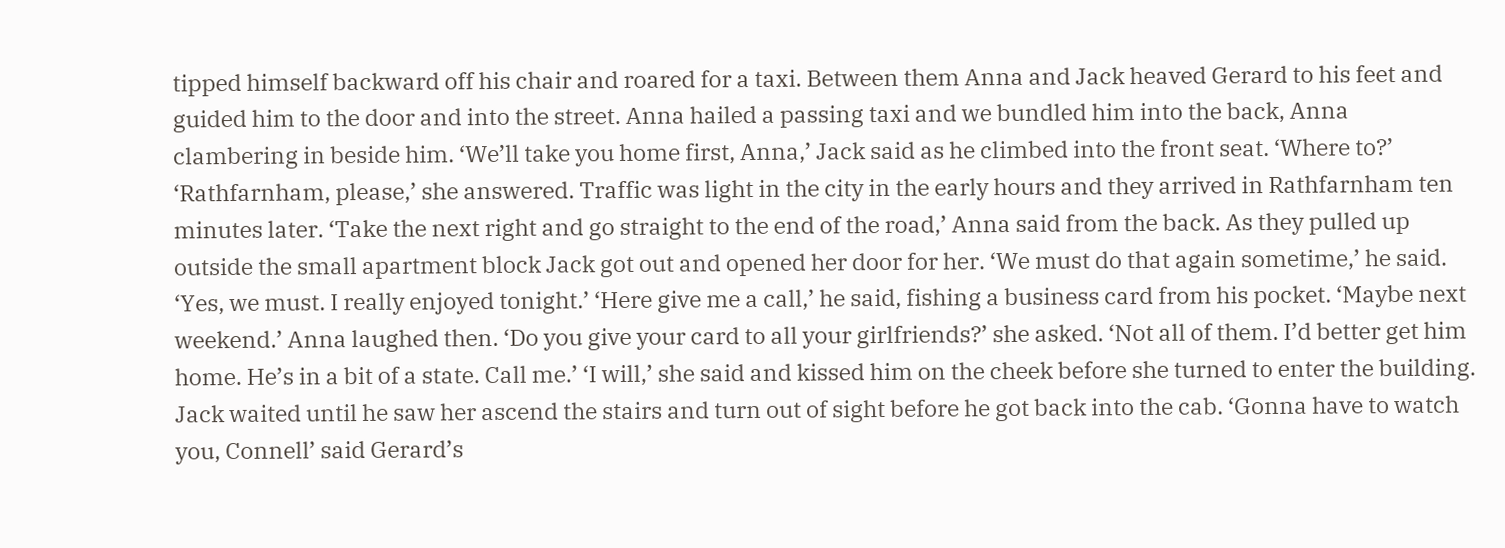tipped himself backward off his chair and roared for a taxi. Between them Anna and Jack heaved Gerard to his feet and guided him to the door and into the street. Anna hailed a passing taxi and we bundled him into the back, Anna clambering in beside him. ‘We’ll take you home first, Anna,’ Jack said as he climbed into the front seat. ‘Where to?’ ‘Rathfarnham, please,’ she answered. Traffic was light in the city in the early hours and they arrived in Rathfarnham ten minutes later. ‘Take the next right and go straight to the end of the road,’ Anna said from the back. As they pulled up outside the small apartment block Jack got out and opened her door for her. ‘We must do that again sometime,’ he said. ‘Yes, we must. I really enjoyed tonight.’ ‘Here give me a call,’ he said, fishing a business card from his pocket. ‘Maybe next weekend.’ Anna laughed then. ‘Do you give your card to all your girlfriends?’ she asked. ‘Not all of them. I’d better get him home. He’s in a bit of a state. Call me.’ ‘I will,’ she said and kissed him on the cheek before she turned to enter the building. Jack waited until he saw her ascend the stairs and turn out of sight before he got back into the cab. ‘Gonna have to watch you, Connell’ said Gerard’s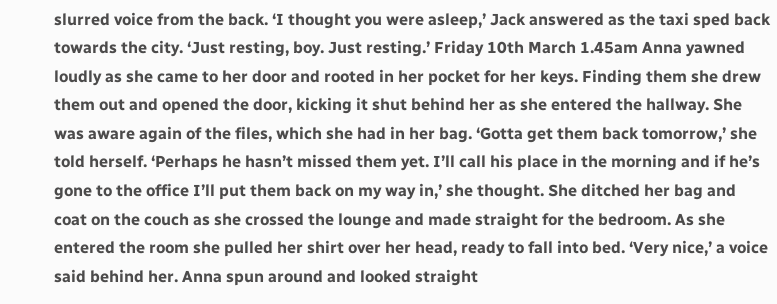slurred voice from the back. ‘I thought you were asleep,’ Jack answered as the taxi sped back towards the city. ‘Just resting, boy. Just resting.’ Friday 10th March 1.45am Anna yawned loudly as she came to her door and rooted in her pocket for her keys. Finding them she drew them out and opened the door, kicking it shut behind her as she entered the hallway. She was aware again of the files, which she had in her bag. ‘Gotta get them back tomorrow,’ she told herself. ‘Perhaps he hasn’t missed them yet. I’ll call his place in the morning and if he’s gone to the office I’ll put them back on my way in,’ she thought. She ditched her bag and coat on the couch as she crossed the lounge and made straight for the bedroom. As she entered the room she pulled her shirt over her head, ready to fall into bed. ‘Very nice,’ a voice said behind her. Anna spun around and looked straight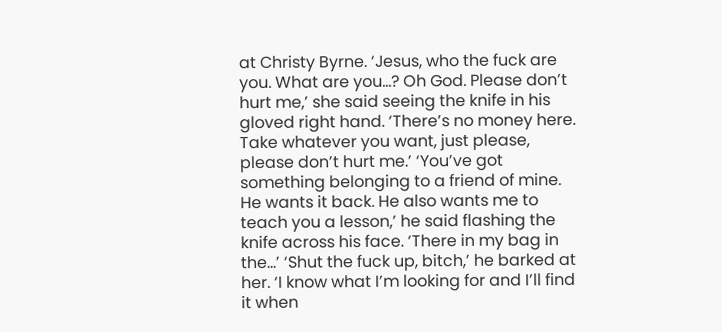at Christy Byrne. ‘Jesus, who the fuck are you. What are you…? Oh God. Please don’t hurt me,’ she said seeing the knife in his gloved right hand. ‘There’s no money here. Take whatever you want, just please, please don’t hurt me.’ ‘You’ve got something belonging to a friend of mine. He wants it back. He also wants me to teach you a lesson,’ he said flashing the knife across his face. ‘There in my bag in the…’ ‘Shut the fuck up, bitch,’ he barked at her. ‘I know what I’m looking for and I’ll find it when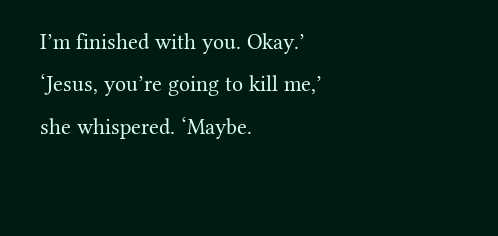I’m finished with you. Okay.’ ‘Jesus, you’re going to kill me,’ she whispered. ‘Maybe.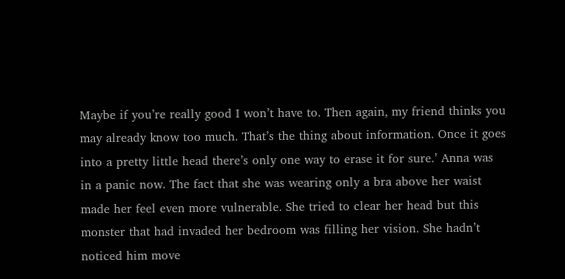Maybe if you’re really good I won’t have to. Then again, my friend thinks you may already know too much. That’s the thing about information. Once it goes into a pretty little head there’s only one way to erase it for sure.’ Anna was in a panic now. The fact that she was wearing only a bra above her waist made her feel even more vulnerable. She tried to clear her head but this monster that had invaded her bedroom was filling her vision. She hadn’t noticed him move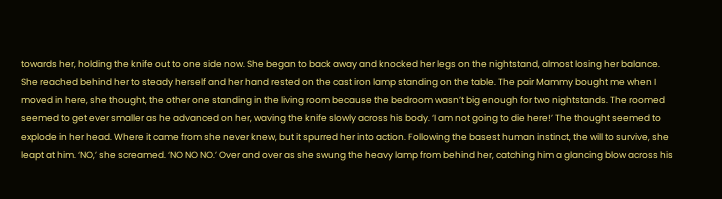towards her, holding the knife out to one side now. She began to back away and knocked her legs on the nightstand, almost losing her balance. She reached behind her to steady herself and her hand rested on the cast iron lamp standing on the table. The pair Mammy bought me when I moved in here, she thought, the other one standing in the living room because the bedroom wasn’t big enough for two nightstands. The roomed seemed to get ever smaller as he advanced on her, waving the knife slowly across his body. ‘I am not going to die here!’ The thought seemed to explode in her head. Where it came from she never knew, but it spurred her into action. Following the basest human instinct, the will to survive, she leapt at him. ‘NO,’ she screamed. ‘NO NO NO.’ Over and over as she swung the heavy lamp from behind her, catching him a glancing blow across his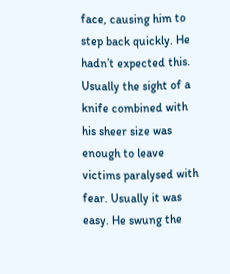face, causing him to step back quickly. He hadn’t expected this. Usually the sight of a knife combined with his sheer size was enough to leave victims paralysed with fear. Usually it was easy. He swung the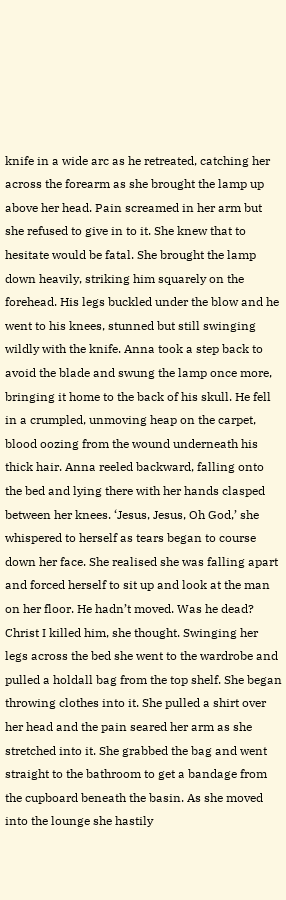knife in a wide arc as he retreated, catching her across the forearm as she brought the lamp up above her head. Pain screamed in her arm but she refused to give in to it. She knew that to hesitate would be fatal. She brought the lamp down heavily, striking him squarely on the forehead. His legs buckled under the blow and he went to his knees, stunned but still swinging wildly with the knife. Anna took a step back to avoid the blade and swung the lamp once more, bringing it home to the back of his skull. He fell in a crumpled, unmoving heap on the carpet, blood oozing from the wound underneath his thick hair. Anna reeled backward, falling onto the bed and lying there with her hands clasped between her knees. ‘Jesus, Jesus, Oh God,’ she whispered to herself as tears began to course down her face. She realised she was falling apart and forced herself to sit up and look at the man on her floor. He hadn’t moved. Was he dead? Christ I killed him, she thought. Swinging her legs across the bed she went to the wardrobe and pulled a holdall bag from the top shelf. She began throwing clothes into it. She pulled a shirt over her head and the pain seared her arm as she stretched into it. She grabbed the bag and went straight to the bathroom to get a bandage from the cupboard beneath the basin. As she moved into the lounge she hastily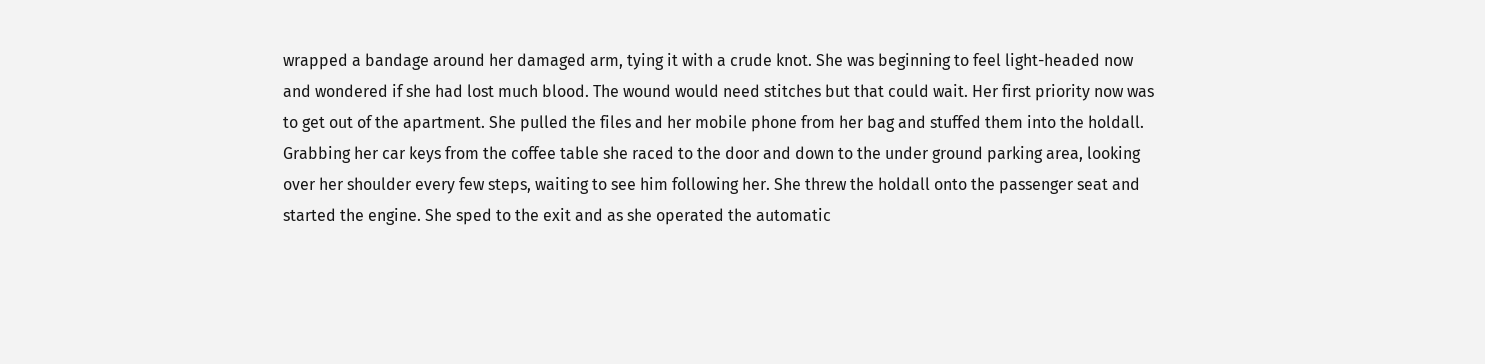wrapped a bandage around her damaged arm, tying it with a crude knot. She was beginning to feel light-headed now and wondered if she had lost much blood. The wound would need stitches but that could wait. Her first priority now was to get out of the apartment. She pulled the files and her mobile phone from her bag and stuffed them into the holdall. Grabbing her car keys from the coffee table she raced to the door and down to the under ground parking area, looking over her shoulder every few steps, waiting to see him following her. She threw the holdall onto the passenger seat and started the engine. She sped to the exit and as she operated the automatic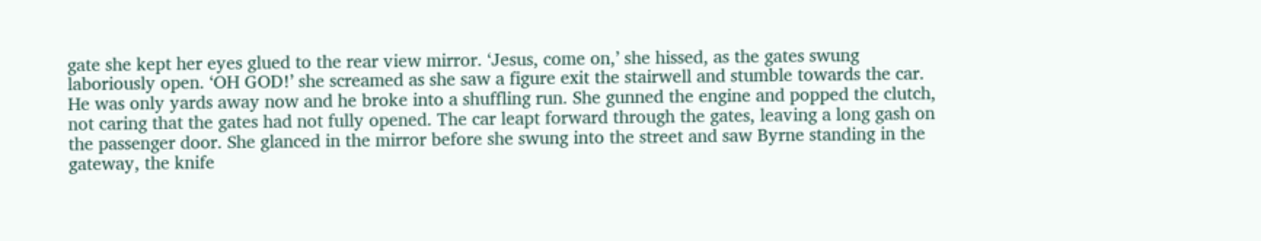gate she kept her eyes glued to the rear view mirror. ‘Jesus, come on,’ she hissed, as the gates swung laboriously open. ‘OH GOD!’ she screamed as she saw a figure exit the stairwell and stumble towards the car. He was only yards away now and he broke into a shuffling run. She gunned the engine and popped the clutch, not caring that the gates had not fully opened. The car leapt forward through the gates, leaving a long gash on the passenger door. She glanced in the mirror before she swung into the street and saw Byrne standing in the gateway, the knife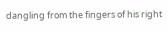dangling from the fingers of his right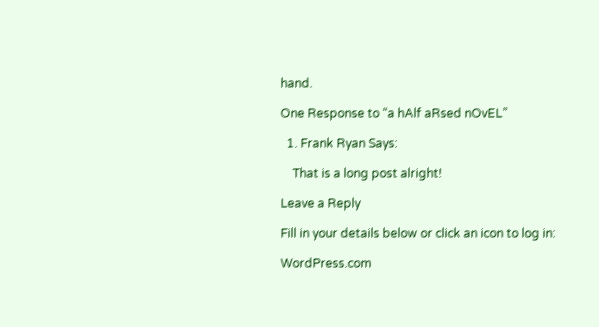hand.

One Response to “a hAlf aRsed nOvEL”

  1. Frank Ryan Says:

    That is a long post alright!

Leave a Reply

Fill in your details below or click an icon to log in:

WordPress.com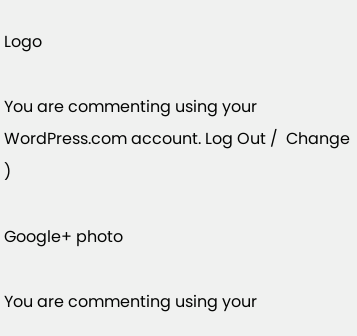Logo

You are commenting using your WordPress.com account. Log Out /  Change )

Google+ photo

You are commenting using your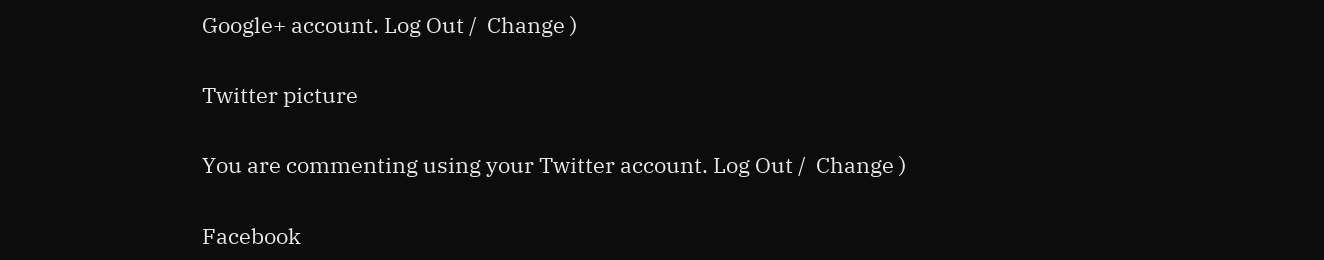Google+ account. Log Out /  Change )

Twitter picture

You are commenting using your Twitter account. Log Out /  Change )

Facebook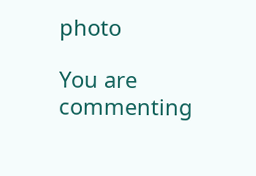photo

You are commenting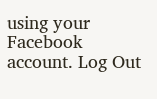using your Facebook account. Log Out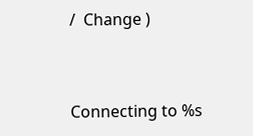/  Change )


Connecting to %s